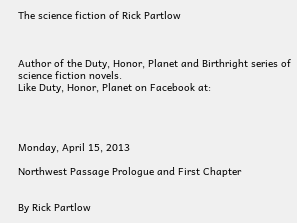The science fiction of Rick Partlow



Author of the Duty, Honor, Planet and Birthright series of science fiction novels.
Like Duty, Honor, Planet on Facebook at:




Monday, April 15, 2013

Northwest Passage Prologue and First Chapter


By Rick Partlow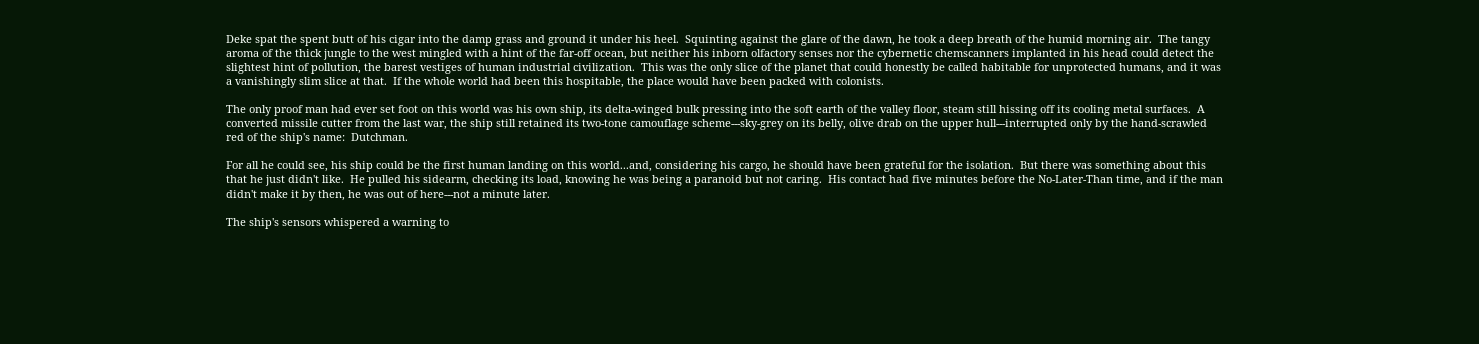Deke spat the spent butt of his cigar into the damp grass and ground it under his heel.  Squinting against the glare of the dawn, he took a deep breath of the humid morning air.  The tangy aroma of the thick jungle to the west mingled with a hint of the far-off ocean, but neither his inborn olfactory senses nor the cybernetic chemscanners implanted in his head could detect the slightest hint of pollution, the barest vestiges of human industrial civilization.  This was the only slice of the planet that could honestly be called habitable for unprotected humans, and it was a vanishingly slim slice at that.  If the whole world had been this hospitable, the place would have been packed with colonists.

The only proof man had ever set foot on this world was his own ship, its delta-winged bulk pressing into the soft earth of the valley floor, steam still hissing off its cooling metal surfaces.  A converted missile cutter from the last war, the ship still retained its two-tone camouflage scheme---sky-grey on its belly, olive drab on the upper hull---interrupted only by the hand-scrawled red of the ship's name:  Dutchman.

For all he could see, his ship could be the first human landing on this world...and, considering his cargo, he should have been grateful for the isolation.  But there was something about this that he just didn't like.  He pulled his sidearm, checking its load, knowing he was being a paranoid but not caring.  His contact had five minutes before the No-Later-Than time, and if the man didn't make it by then, he was out of here---not a minute later.

The ship's sensors whispered a warning to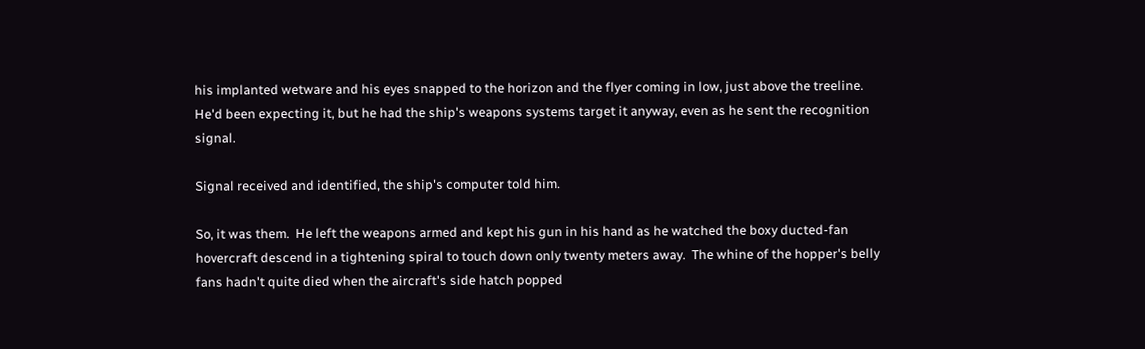his implanted wetware and his eyes snapped to the horizon and the flyer coming in low, just above the treeline.  He'd been expecting it, but he had the ship's weapons systems target it anyway, even as he sent the recognition signal.

Signal received and identified, the ship's computer told him.

So, it was them.  He left the weapons armed and kept his gun in his hand as he watched the boxy ducted-fan hovercraft descend in a tightening spiral to touch down only twenty meters away.  The whine of the hopper's belly fans hadn't quite died when the aircraft's side hatch popped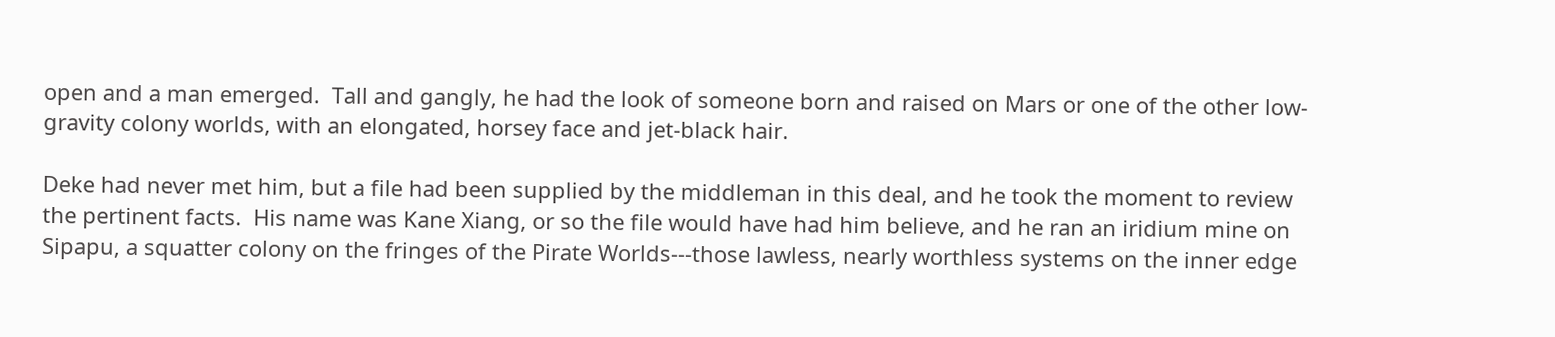open and a man emerged.  Tall and gangly, he had the look of someone born and raised on Mars or one of the other low-gravity colony worlds, with an elongated, horsey face and jet-black hair.

Deke had never met him, but a file had been supplied by the middleman in this deal, and he took the moment to review the pertinent facts.  His name was Kane Xiang, or so the file would have had him believe, and he ran an iridium mine on Sipapu, a squatter colony on the fringes of the Pirate Worlds---those lawless, nearly worthless systems on the inner edge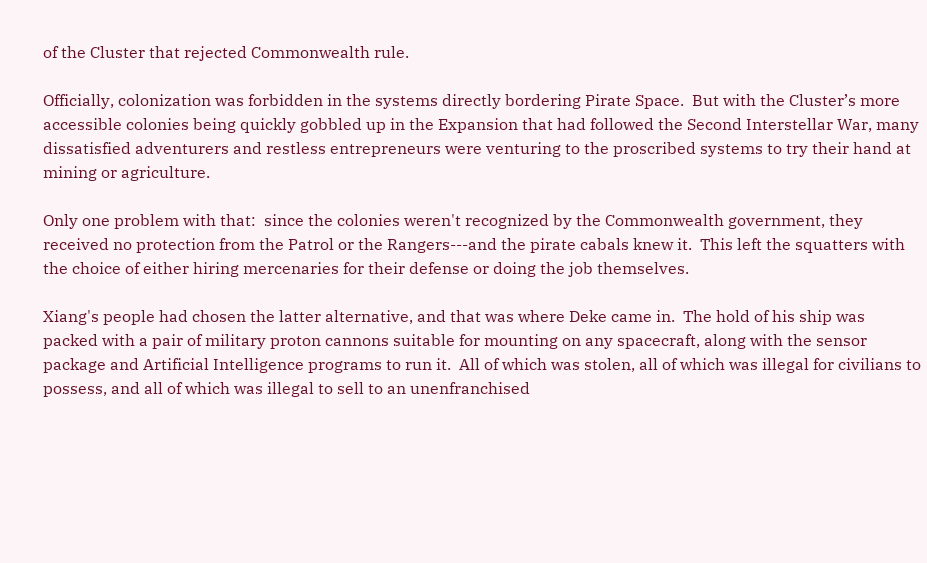of the Cluster that rejected Commonwealth rule.

Officially, colonization was forbidden in the systems directly bordering Pirate Space.  But with the Cluster’s more accessible colonies being quickly gobbled up in the Expansion that had followed the Second Interstellar War, many dissatisfied adventurers and restless entrepreneurs were venturing to the proscribed systems to try their hand at mining or agriculture.

Only one problem with that:  since the colonies weren't recognized by the Commonwealth government, they received no protection from the Patrol or the Rangers---and the pirate cabals knew it.  This left the squatters with the choice of either hiring mercenaries for their defense or doing the job themselves.

Xiang's people had chosen the latter alternative, and that was where Deke came in.  The hold of his ship was packed with a pair of military proton cannons suitable for mounting on any spacecraft, along with the sensor package and Artificial Intelligence programs to run it.  All of which was stolen, all of which was illegal for civilians to possess, and all of which was illegal to sell to an unenfranchised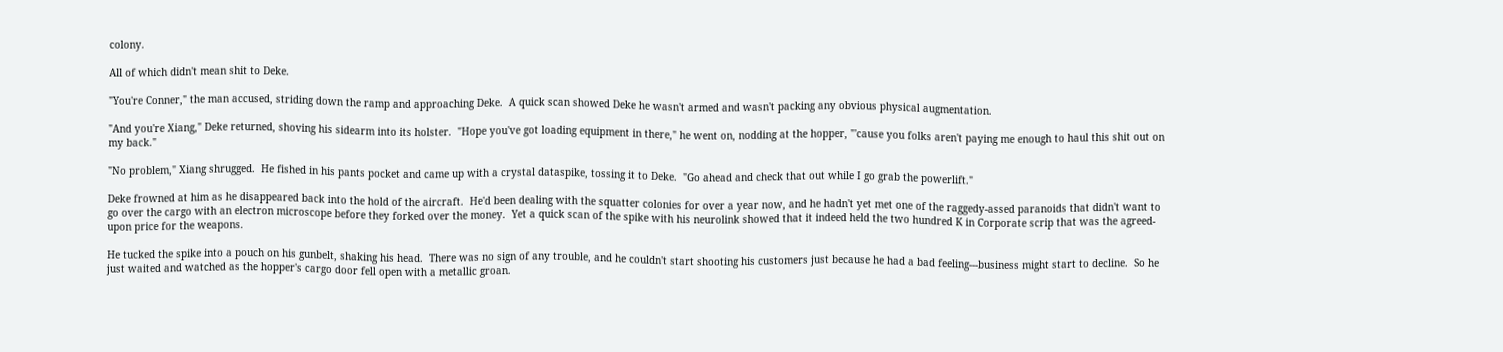colony.

All of which didn't mean shit to Deke.

"You're Conner," the man accused, striding down the ramp and approaching Deke.  A quick scan showed Deke he wasn't armed and wasn't packing any obvious physical augmentation.

"And you're Xiang," Deke returned, shoving his sidearm into its holster.  "Hope you've got loading equipment in there," he went on, nodding at the hopper, "'cause you folks aren't paying me enough to haul this shit out on my back."

"No problem," Xiang shrugged.  He fished in his pants pocket and came up with a crystal dataspike, tossing it to Deke.  "Go ahead and check that out while I go grab the powerlift."

Deke frowned at him as he disappeared back into the hold of the aircraft.  He'd been dealing with the squatter colonies for over a year now, and he hadn't yet met one of the raggedy-assed paranoids that didn't want to go over the cargo with an electron microscope before they forked over the money.  Yet a quick scan of the spike with his neurolink showed that it indeed held the two hundred K in Corporate scrip that was the agreed-upon price for the weapons.

He tucked the spike into a pouch on his gunbelt, shaking his head.  There was no sign of any trouble, and he couldn't start shooting his customers just because he had a bad feeling---business might start to decline.  So he just waited and watched as the hopper's cargo door fell open with a metallic groan.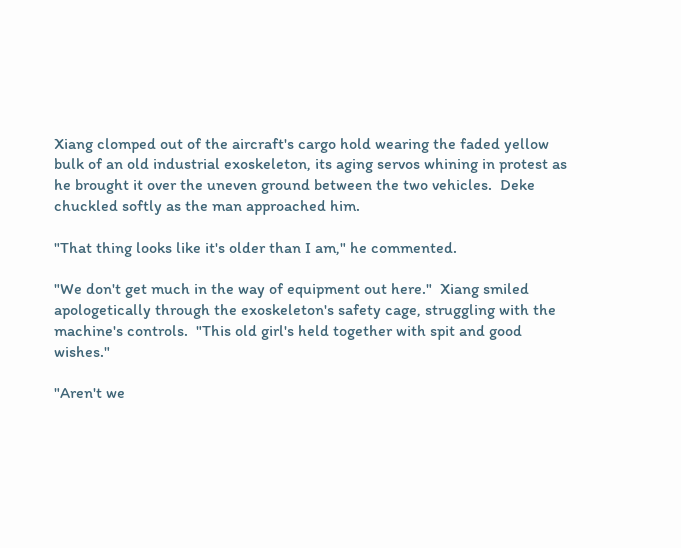Xiang clomped out of the aircraft's cargo hold wearing the faded yellow bulk of an old industrial exoskeleton, its aging servos whining in protest as he brought it over the uneven ground between the two vehicles.  Deke chuckled softly as the man approached him.

"That thing looks like it's older than I am," he commented.

"We don't get much in the way of equipment out here."  Xiang smiled apologetically through the exoskeleton's safety cage, struggling with the machine's controls.  "This old girl's held together with spit and good wishes."

"Aren't we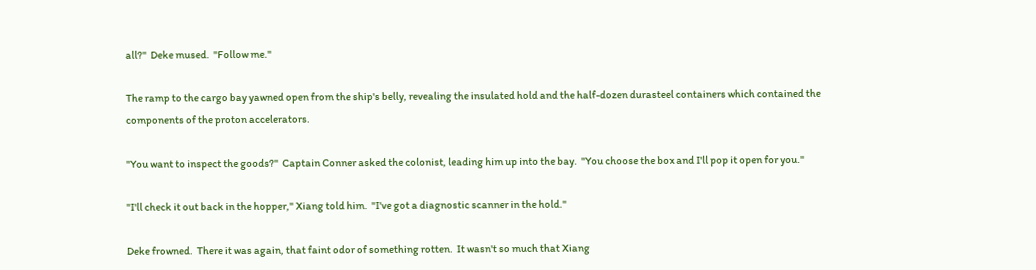all?"  Deke mused.  "Follow me."

The ramp to the cargo bay yawned open from the ship's belly, revealing the insulated hold and the half-dozen durasteel containers which contained the components of the proton accelerators.

"You want to inspect the goods?"  Captain Conner asked the colonist, leading him up into the bay.  "You choose the box and I'll pop it open for you."

"I'll check it out back in the hopper," Xiang told him.  "I've got a diagnostic scanner in the hold."

Deke frowned.  There it was again, that faint odor of something rotten.  It wasn't so much that Xiang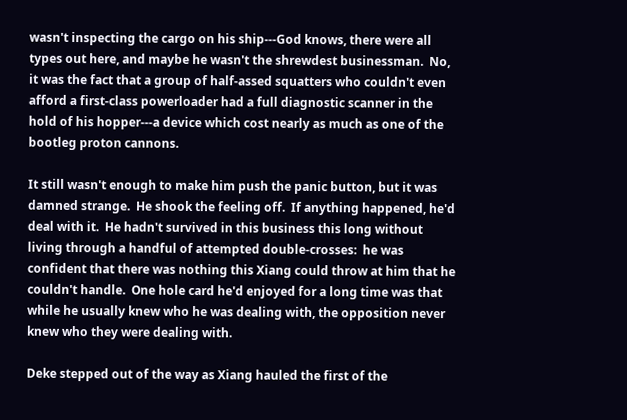wasn't inspecting the cargo on his ship---God knows, there were all types out here, and maybe he wasn't the shrewdest businessman.  No, it was the fact that a group of half-assed squatters who couldn't even afford a first-class powerloader had a full diagnostic scanner in the hold of his hopper---a device which cost nearly as much as one of the bootleg proton cannons.

It still wasn't enough to make him push the panic button, but it was damned strange.  He shook the feeling off.  If anything happened, he'd deal with it.  He hadn't survived in this business this long without living through a handful of attempted double-crosses:  he was confident that there was nothing this Xiang could throw at him that he couldn't handle.  One hole card he'd enjoyed for a long time was that while he usually knew who he was dealing with, the opposition never knew who they were dealing with.

Deke stepped out of the way as Xiang hauled the first of the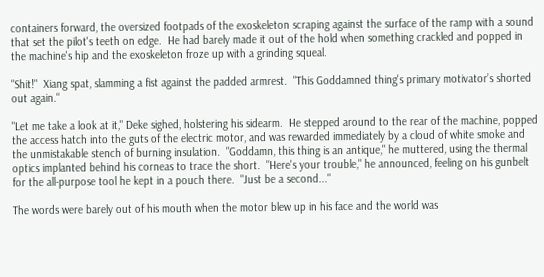containers forward, the oversized footpads of the exoskeleton scraping against the surface of the ramp with a sound that set the pilot's teeth on edge.  He had barely made it out of the hold when something crackled and popped in the machine's hip and the exoskeleton froze up with a grinding squeal.

"Shit!"  Xiang spat, slamming a fist against the padded armrest.  "This Goddamned thing's primary motivator’s shorted out again."

"Let me take a look at it," Deke sighed, holstering his sidearm.  He stepped around to the rear of the machine, popped the access hatch into the guts of the electric motor, and was rewarded immediately by a cloud of white smoke and the unmistakable stench of burning insulation.  "Goddamn, this thing is an antique," he muttered, using the thermal optics implanted behind his corneas to trace the short.  "Here's your trouble," he announced, feeling on his gunbelt for the all-purpose tool he kept in a pouch there.  "Just be a second..."

The words were barely out of his mouth when the motor blew up in his face and the world was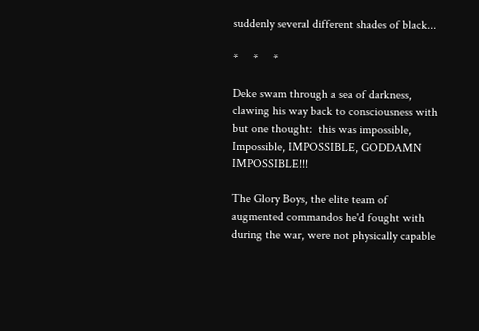suddenly several different shades of black...

*     *     *

Deke swam through a sea of darkness, clawing his way back to consciousness with but one thought:  this was impossible, Impossible, IMPOSSIBLE, GODDAMN IMPOSSIBLE!!!

The Glory Boys, the elite team of augmented commandos he'd fought with during the war, were not physically capable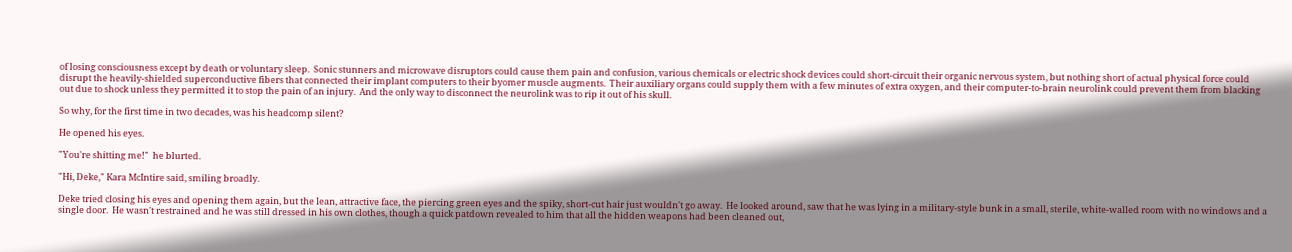of losing consciousness except by death or voluntary sleep.  Sonic stunners and microwave disruptors could cause them pain and confusion, various chemicals or electric shock devices could short-circuit their organic nervous system, but nothing short of actual physical force could disrupt the heavily-shielded superconductive fibers that connected their implant computers to their byomer muscle augments.  Their auxiliary organs could supply them with a few minutes of extra oxygen, and their computer-to-brain neurolink could prevent them from blacking out due to shock unless they permitted it to stop the pain of an injury.  And the only way to disconnect the neurolink was to rip it out of his skull.

So why, for the first time in two decades, was his headcomp silent?

He opened his eyes.

"You're shitting me!"  he blurted.

"Hi, Deke," Kara McIntire said, smiling broadly.

Deke tried closing his eyes and opening them again, but the lean, attractive face, the piercing green eyes and the spiky, short-cut hair just wouldn't go away.  He looked around, saw that he was lying in a military-style bunk in a small, sterile, white-walled room with no windows and a single door.  He wasn't restrained and he was still dressed in his own clothes, though a quick patdown revealed to him that all the hidden weapons had been cleaned out,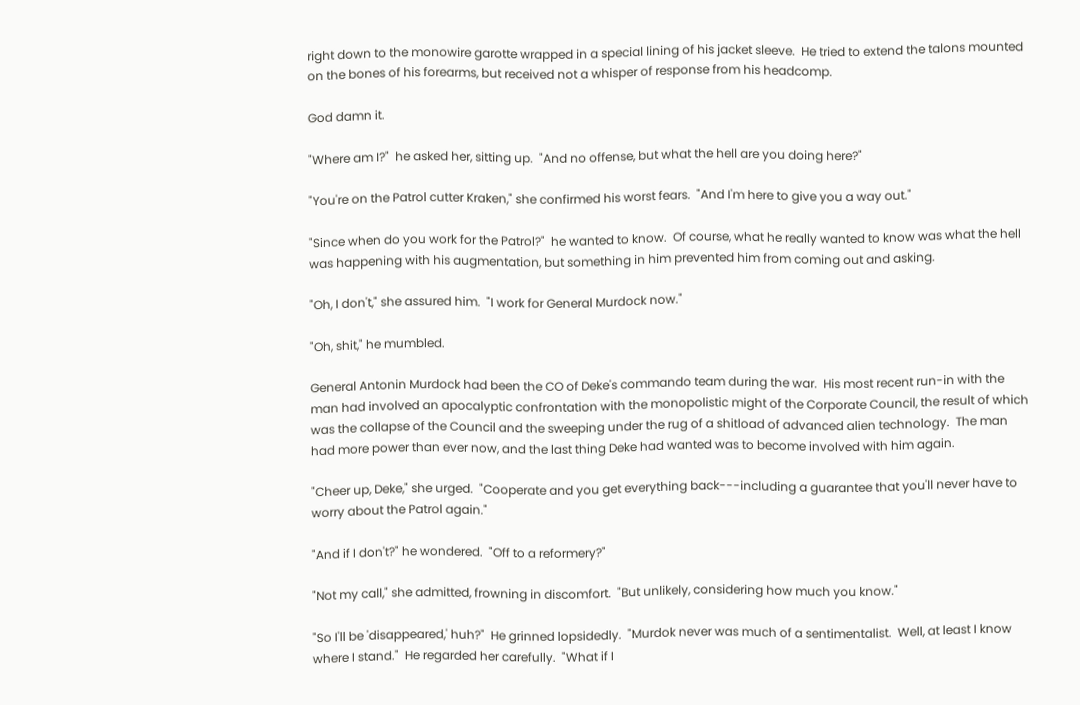right down to the monowire garotte wrapped in a special lining of his jacket sleeve.  He tried to extend the talons mounted on the bones of his forearms, but received not a whisper of response from his headcomp.

God damn it.

"Where am I?"  he asked her, sitting up.  "And no offense, but what the hell are you doing here?"

"You're on the Patrol cutter Kraken," she confirmed his worst fears.  "And I'm here to give you a way out."

"Since when do you work for the Patrol?"  he wanted to know.  Of course, what he really wanted to know was what the hell was happening with his augmentation, but something in him prevented him from coming out and asking.

"Oh, I don't," she assured him.  "I work for General Murdock now."

"Oh, shit," he mumbled.

General Antonin Murdock had been the CO of Deke's commando team during the war.  His most recent run-in with the man had involved an apocalyptic confrontation with the monopolistic might of the Corporate Council, the result of which was the collapse of the Council and the sweeping under the rug of a shitload of advanced alien technology.  The man had more power than ever now, and the last thing Deke had wanted was to become involved with him again.

"Cheer up, Deke," she urged.  "Cooperate and you get everything back---including a guarantee that you'll never have to worry about the Patrol again."

"And if I don't?" he wondered.  "Off to a reformery?"

"Not my call," she admitted, frowning in discomfort.  "But unlikely, considering how much you know."

"So I'll be 'disappeared,' huh?"  He grinned lopsidedly.  "Murdok never was much of a sentimentalist.  Well, at least I know where I stand."  He regarded her carefully.  "What if I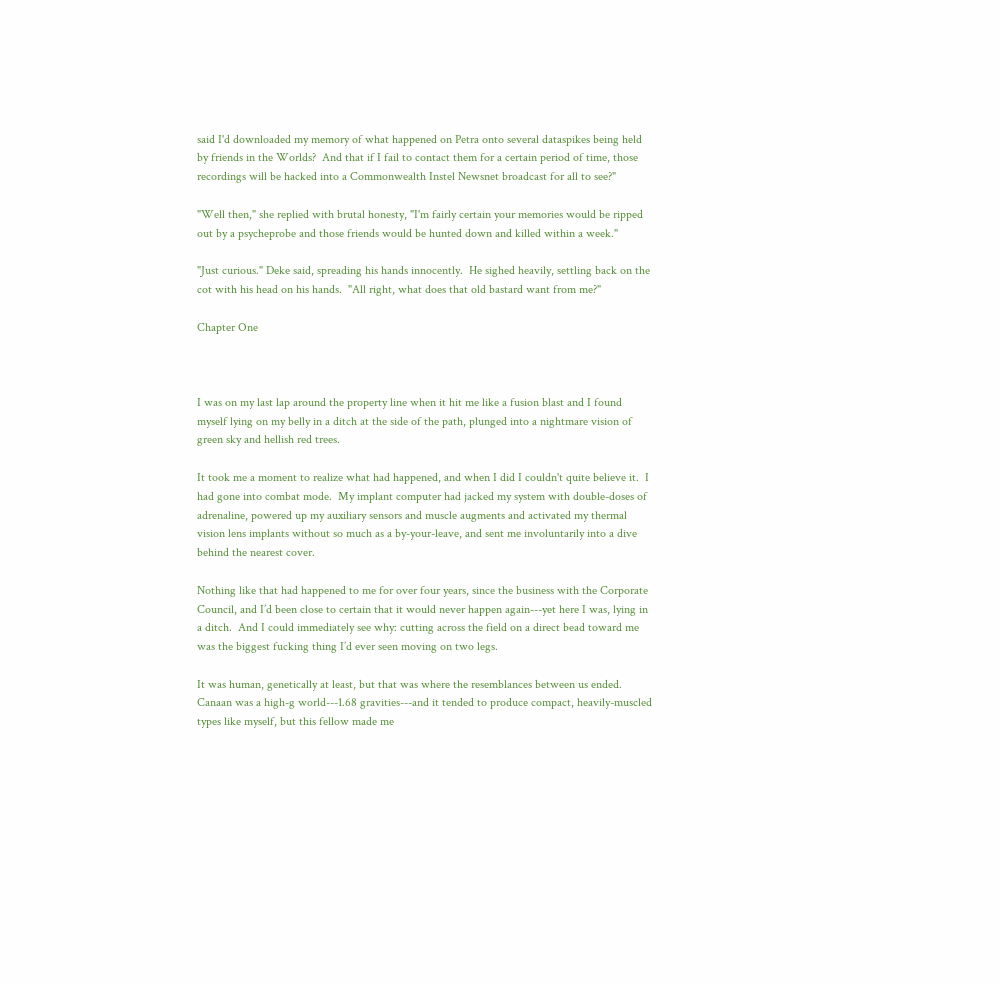said I'd downloaded my memory of what happened on Petra onto several dataspikes being held by friends in the Worlds?  And that if I fail to contact them for a certain period of time, those recordings will be hacked into a Commonwealth Instel Newsnet broadcast for all to see?"

"Well then," she replied with brutal honesty, "I'm fairly certain your memories would be ripped out by a psycheprobe and those friends would be hunted down and killed within a week."

"Just curious." Deke said, spreading his hands innocently.  He sighed heavily, settling back on the cot with his head on his hands.  "All right, what does that old bastard want from me?"

Chapter One



I was on my last lap around the property line when it hit me like a fusion blast and I found myself lying on my belly in a ditch at the side of the path, plunged into a nightmare vision of green sky and hellish red trees.

It took me a moment to realize what had happened, and when I did I couldn't quite believe it.  I had gone into combat mode.  My implant computer had jacked my system with double-doses of adrenaline, powered up my auxiliary sensors and muscle augments and activated my thermal vision lens implants without so much as a by-your-leave, and sent me involuntarily into a dive behind the nearest cover.

Nothing like that had happened to me for over four years, since the business with the Corporate Council, and I’d been close to certain that it would never happen again---yet here I was, lying in a ditch.  And I could immediately see why: cutting across the field on a direct bead toward me was the biggest fucking thing I’d ever seen moving on two legs.

It was human, genetically at least, but that was where the resemblances between us ended.  Canaan was a high-g world---1.68 gravities---and it tended to produce compact, heavily-muscled types like myself, but this fellow made me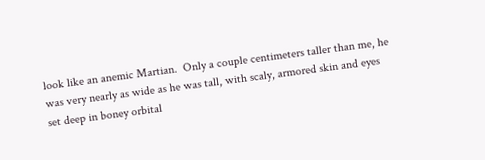look like an anemic Martian.  Only a couple centimeters taller than me, he was very nearly as wide as he was tall, with scaly, armored skin and eyes set deep in boney orbital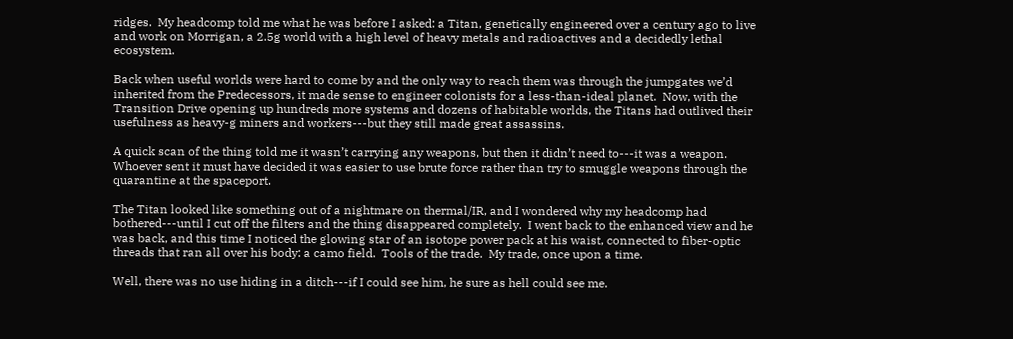ridges.  My headcomp told me what he was before I asked: a Titan, genetically engineered over a century ago to live and work on Morrigan, a 2.5g world with a high level of heavy metals and radioactives and a decidedly lethal ecosystem.

Back when useful worlds were hard to come by and the only way to reach them was through the jumpgates we’d inherited from the Predecessors, it made sense to engineer colonists for a less-than-ideal planet.  Now, with the Transition Drive opening up hundreds more systems and dozens of habitable worlds, the Titans had outlived their usefulness as heavy-g miners and workers---but they still made great assassins.

A quick scan of the thing told me it wasn’t carrying any weapons, but then it didn’t need to---it was a weapon.  Whoever sent it must have decided it was easier to use brute force rather than try to smuggle weapons through the quarantine at the spaceport.

The Titan looked like something out of a nightmare on thermal/IR, and I wondered why my headcomp had bothered---until I cut off the filters and the thing disappeared completely.  I went back to the enhanced view and he was back, and this time I noticed the glowing star of an isotope power pack at his waist, connected to fiber-optic threads that ran all over his body: a camo field.  Tools of the trade.  My trade, once upon a time.

Well, there was no use hiding in a ditch---if I could see him, he sure as hell could see me.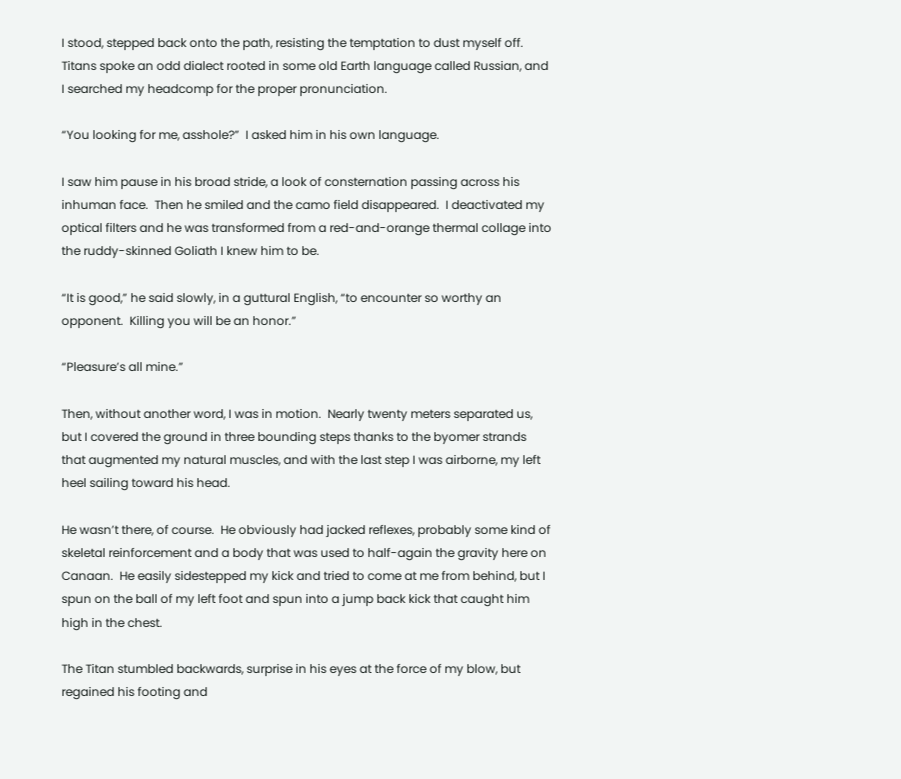I stood, stepped back onto the path, resisting the temptation to dust myself off.  Titans spoke an odd dialect rooted in some old Earth language called Russian, and I searched my headcomp for the proper pronunciation.

“You looking for me, asshole?”  I asked him in his own language.

I saw him pause in his broad stride, a look of consternation passing across his inhuman face.  Then he smiled and the camo field disappeared.  I deactivated my optical filters and he was transformed from a red-and-orange thermal collage into the ruddy-skinned Goliath I knew him to be.

“It is good,” he said slowly, in a guttural English, “to encounter so worthy an opponent.  Killing you will be an honor.”

“Pleasure’s all mine.”

Then, without another word, I was in motion.  Nearly twenty meters separated us, but I covered the ground in three bounding steps thanks to the byomer strands that augmented my natural muscles, and with the last step I was airborne, my left heel sailing toward his head.

He wasn’t there, of course.  He obviously had jacked reflexes, probably some kind of skeletal reinforcement and a body that was used to half-again the gravity here on Canaan.  He easily sidestepped my kick and tried to come at me from behind, but I spun on the ball of my left foot and spun into a jump back kick that caught him high in the chest.

The Titan stumbled backwards, surprise in his eyes at the force of my blow, but regained his footing and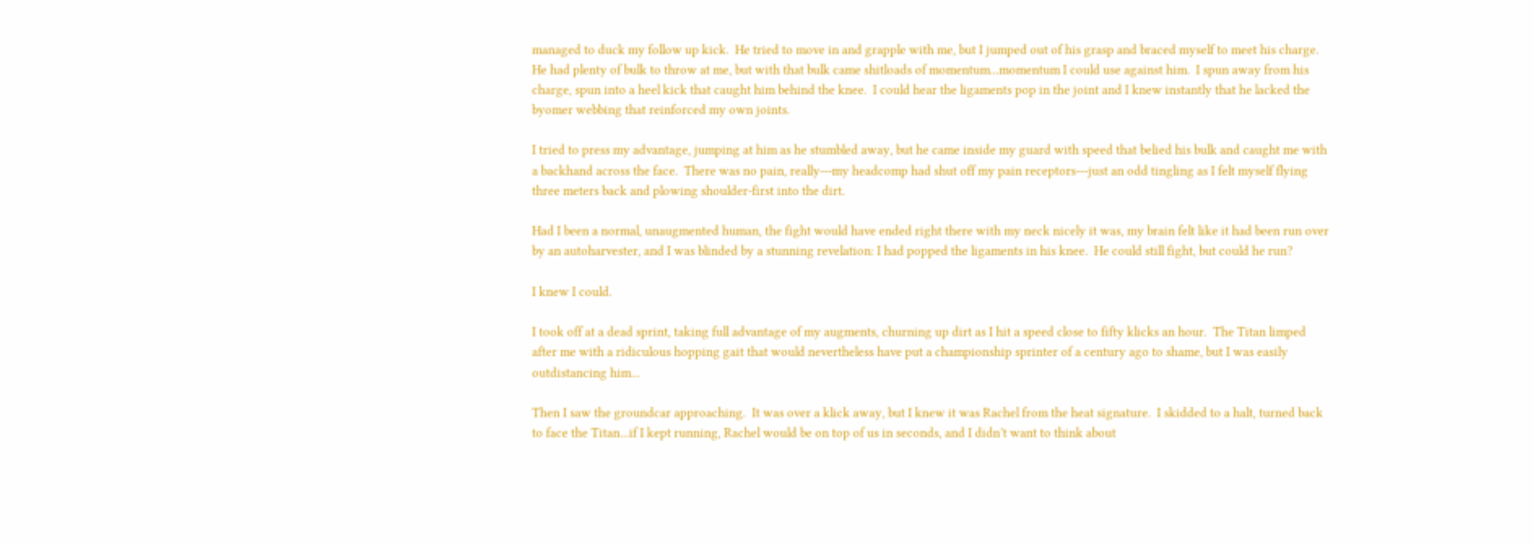managed to duck my follow up kick.  He tried to move in and grapple with me, but I jumped out of his grasp and braced myself to meet his charge.  He had plenty of bulk to throw at me, but with that bulk came shitloads of momentum...momentum I could use against him.  I spun away from his charge, spun into a heel kick that caught him behind the knee.  I could hear the ligaments pop in the joint and I knew instantly that he lacked the byomer webbing that reinforced my own joints.

I tried to press my advantage, jumping at him as he stumbled away, but he came inside my guard with speed that belied his bulk and caught me with a backhand across the face.  There was no pain, really---my headcomp had shut off my pain receptors---just an odd tingling as I felt myself flying three meters back and plowing shoulder-first into the dirt.

Had I been a normal, unaugmented human, the fight would have ended right there with my neck nicely it was, my brain felt like it had been run over by an autoharvester, and I was blinded by a stunning revelation: I had popped the ligaments in his knee.  He could still fight, but could he run?

I knew I could.

I took off at a dead sprint, taking full advantage of my augments, churning up dirt as I hit a speed close to fifty klicks an hour.  The Titan limped after me with a ridiculous hopping gait that would nevertheless have put a championship sprinter of a century ago to shame, but I was easily outdistancing him...

Then I saw the groundcar approaching.  It was over a klick away, but I knew it was Rachel from the heat signature.  I skidded to a halt, turned back to face the Titan...if I kept running, Rachel would be on top of us in seconds, and I didn’t want to think about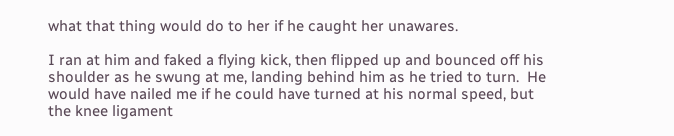what that thing would do to her if he caught her unawares.

I ran at him and faked a flying kick, then flipped up and bounced off his shoulder as he swung at me, landing behind him as he tried to turn.  He would have nailed me if he could have turned at his normal speed, but the knee ligament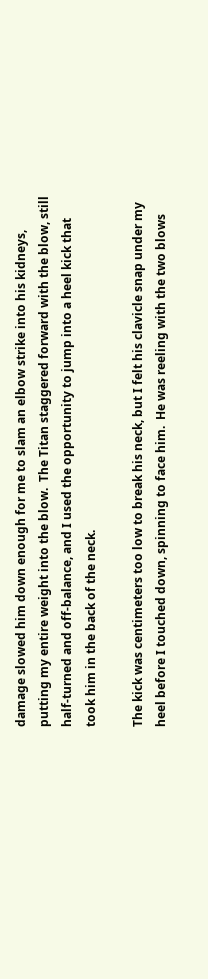damage slowed him down enough for me to slam an elbow strike into his kidneys, putting my entire weight into the blow.  The Titan staggered forward with the blow, still half-turned and off-balance, and I used the opportunity to jump into a heel kick that took him in the back of the neck.

The kick was centimeters too low to break his neck, but I felt his clavicle snap under my heel before I touched down, spinning to face him.  He was reeling with the two blows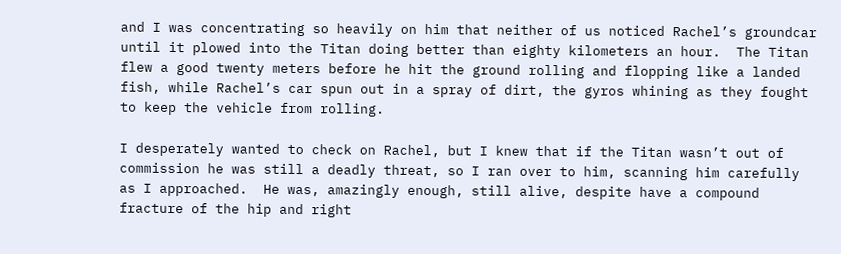and I was concentrating so heavily on him that neither of us noticed Rachel’s groundcar until it plowed into the Titan doing better than eighty kilometers an hour.  The Titan flew a good twenty meters before he hit the ground rolling and flopping like a landed fish, while Rachel’s car spun out in a spray of dirt, the gyros whining as they fought to keep the vehicle from rolling.

I desperately wanted to check on Rachel, but I knew that if the Titan wasn’t out of commission he was still a deadly threat, so I ran over to him, scanning him carefully as I approached.  He was, amazingly enough, still alive, despite have a compound fracture of the hip and right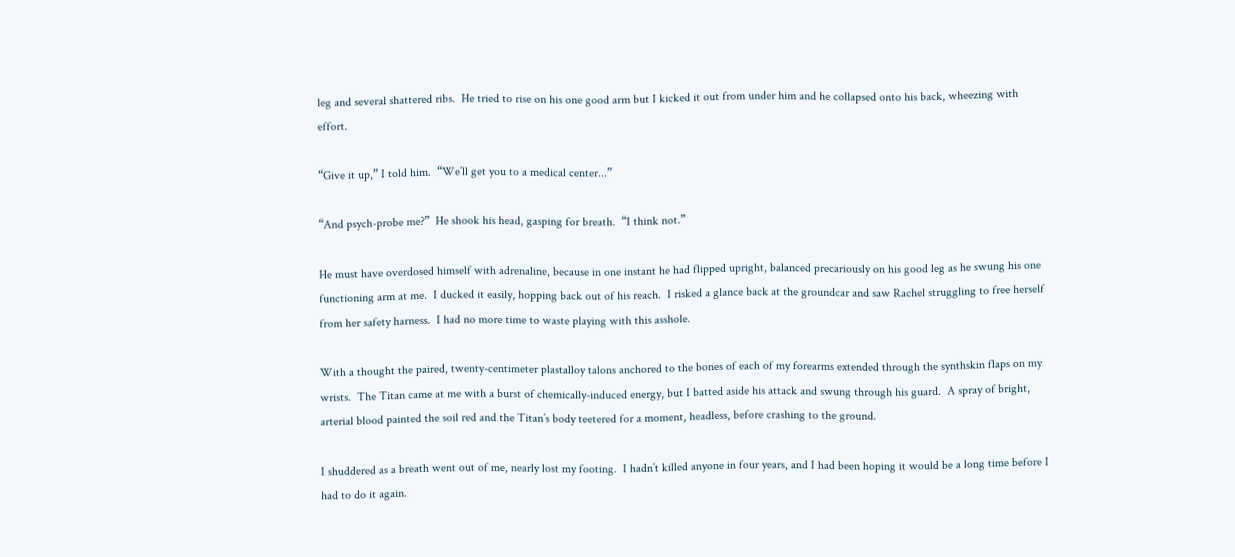leg and several shattered ribs.  He tried to rise on his one good arm but I kicked it out from under him and he collapsed onto his back, wheezing with effort.

“Give it up,” I told him.  “We’ll get you to a medical center...”

“And psych-probe me?”  He shook his head, gasping for breath.  “I think not.”

He must have overdosed himself with adrenaline, because in one instant he had flipped upright, balanced precariously on his good leg as he swung his one functioning arm at me.  I ducked it easily, hopping back out of his reach.  I risked a glance back at the groundcar and saw Rachel struggling to free herself from her safety harness.  I had no more time to waste playing with this asshole.

With a thought the paired, twenty-centimeter plastalloy talons anchored to the bones of each of my forearms extended through the synthskin flaps on my wrists.  The Titan came at me with a burst of chemically-induced energy, but I batted aside his attack and swung through his guard.  A spray of bright, arterial blood painted the soil red and the Titan’s body teetered for a moment, headless, before crashing to the ground.

I shuddered as a breath went out of me, nearly lost my footing.  I hadn’t killed anyone in four years, and I had been hoping it would be a long time before I had to do it again.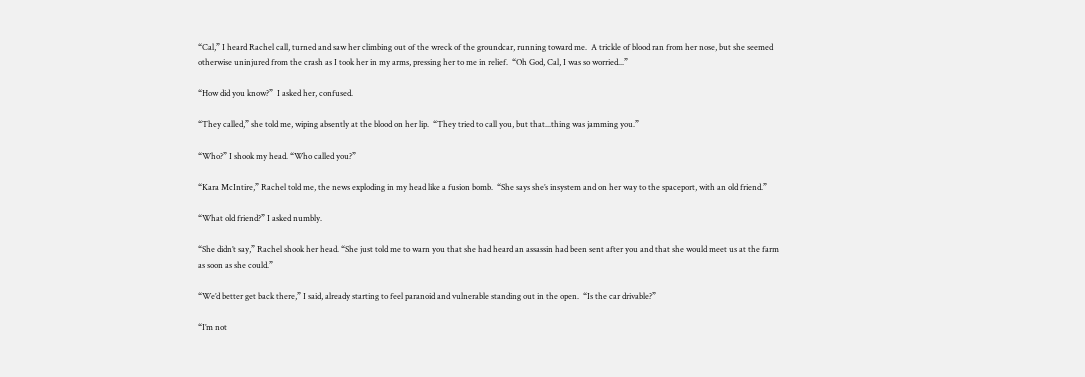“Cal,” I heard Rachel call, turned and saw her climbing out of the wreck of the groundcar, running toward me.  A trickle of blood ran from her nose, but she seemed otherwise uninjured from the crash as I took her in my arms, pressing her to me in relief.  “Oh God, Cal, I was so worried...”

“How did you know?”  I asked her, confused.

“They called,” she told me, wiping absently at the blood on her lip.  “They tried to call you, but that...thing was jamming you.”

“Who?” I shook my head. “Who called you?”

“Kara McIntire,” Rachel told me, the news exploding in my head like a fusion bomb.  “She says she’s insystem and on her way to the spaceport, with an old friend.”

“What old friend?” I asked numbly.

“She didn’t say,” Rachel shook her head. “She just told me to warn you that she had heard an assassin had been sent after you and that she would meet us at the farm as soon as she could.”

“We’d better get back there,” I said, already starting to feel paranoid and vulnerable standing out in the open.  “Is the car drivable?”

“I’m not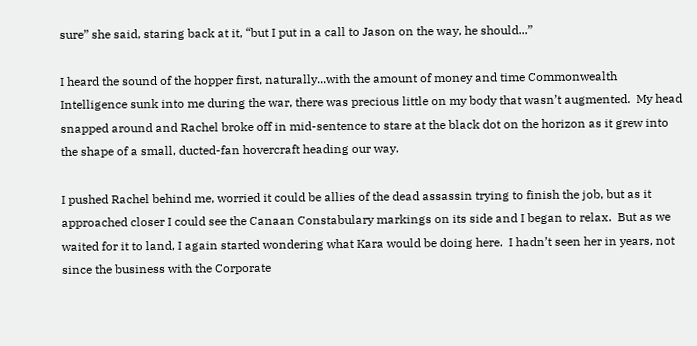sure” she said, staring back at it, “but I put in a call to Jason on the way, he should...”

I heard the sound of the hopper first, naturally...with the amount of money and time Commonwealth Intelligence sunk into me during the war, there was precious little on my body that wasn’t augmented.  My head snapped around and Rachel broke off in mid-sentence to stare at the black dot on the horizon as it grew into the shape of a small, ducted-fan hovercraft heading our way.

I pushed Rachel behind me, worried it could be allies of the dead assassin trying to finish the job, but as it approached closer I could see the Canaan Constabulary markings on its side and I began to relax.  But as we waited for it to land, I again started wondering what Kara would be doing here.  I hadn’t seen her in years, not since the business with the Corporate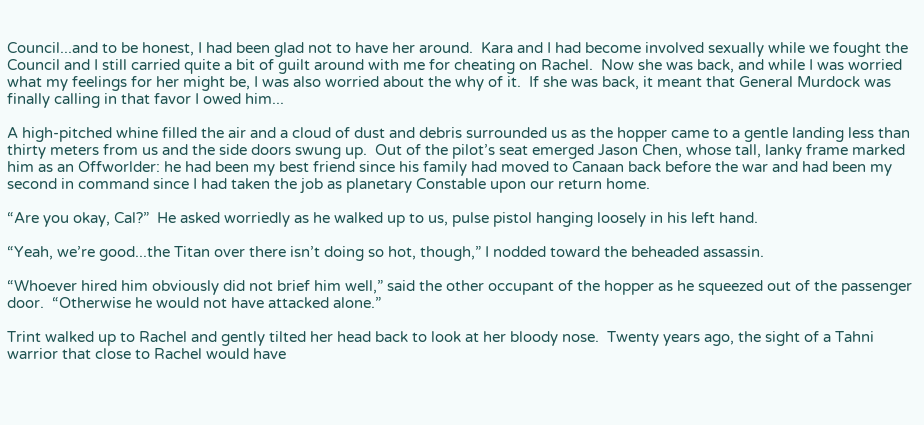Council...and to be honest, I had been glad not to have her around.  Kara and I had become involved sexually while we fought the Council and I still carried quite a bit of guilt around with me for cheating on Rachel.  Now she was back, and while I was worried what my feelings for her might be, I was also worried about the why of it.  If she was back, it meant that General Murdock was finally calling in that favor I owed him...

A high-pitched whine filled the air and a cloud of dust and debris surrounded us as the hopper came to a gentle landing less than thirty meters from us and the side doors swung up.  Out of the pilot’s seat emerged Jason Chen, whose tall, lanky frame marked him as an Offworlder: he had been my best friend since his family had moved to Canaan back before the war and had been my second in command since I had taken the job as planetary Constable upon our return home.

“Are you okay, Cal?”  He asked worriedly as he walked up to us, pulse pistol hanging loosely in his left hand.

“Yeah, we’re good...the Titan over there isn’t doing so hot, though,” I nodded toward the beheaded assassin.

“Whoever hired him obviously did not brief him well,” said the other occupant of the hopper as he squeezed out of the passenger door.  “Otherwise he would not have attacked alone.”

Trint walked up to Rachel and gently tilted her head back to look at her bloody nose.  Twenty years ago, the sight of a Tahni warrior that close to Rachel would have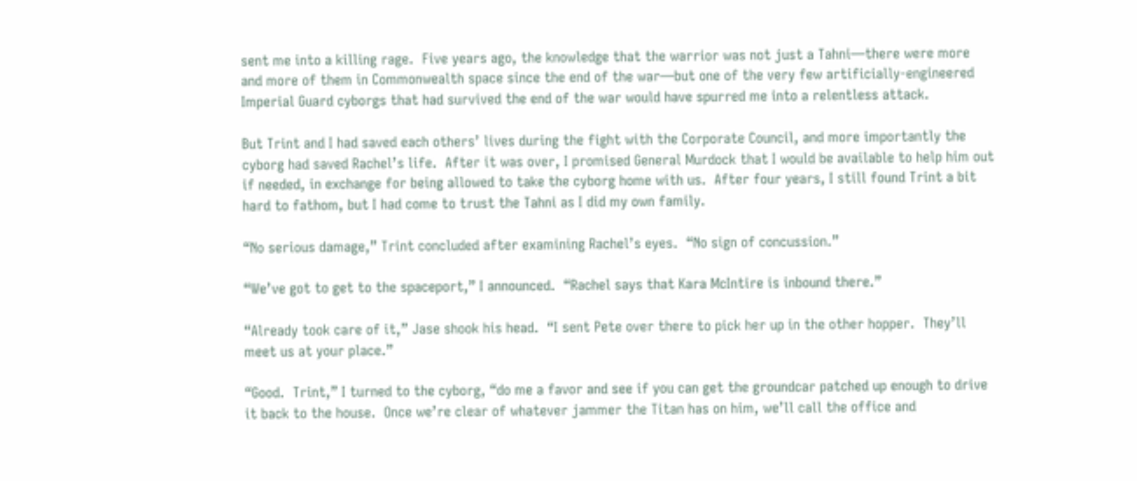sent me into a killing rage.  Five years ago, the knowledge that the warrior was not just a Tahni—there were more and more of them in Commonwealth space since the end of the war—but one of the very few artificially-engineered Imperial Guard cyborgs that had survived the end of the war would have spurred me into a relentless attack.

But Trint and I had saved each others’ lives during the fight with the Corporate Council, and more importantly the cyborg had saved Rachel’s life.  After it was over, I promised General Murdock that I would be available to help him out if needed, in exchange for being allowed to take the cyborg home with us.  After four years, I still found Trint a bit hard to fathom, but I had come to trust the Tahni as I did my own family.

“No serious damage,” Trint concluded after examining Rachel’s eyes.  “No sign of concussion.”

“We’ve got to get to the spaceport,” I announced.  “Rachel says that Kara McIntire is inbound there.”

“Already took care of it,” Jase shook his head.  “I sent Pete over there to pick her up in the other hopper.  They’ll meet us at your place.”

“Good.  Trint,” I turned to the cyborg, “do me a favor and see if you can get the groundcar patched up enough to drive it back to the house.  Once we’re clear of whatever jammer the Titan has on him, we’ll call the office and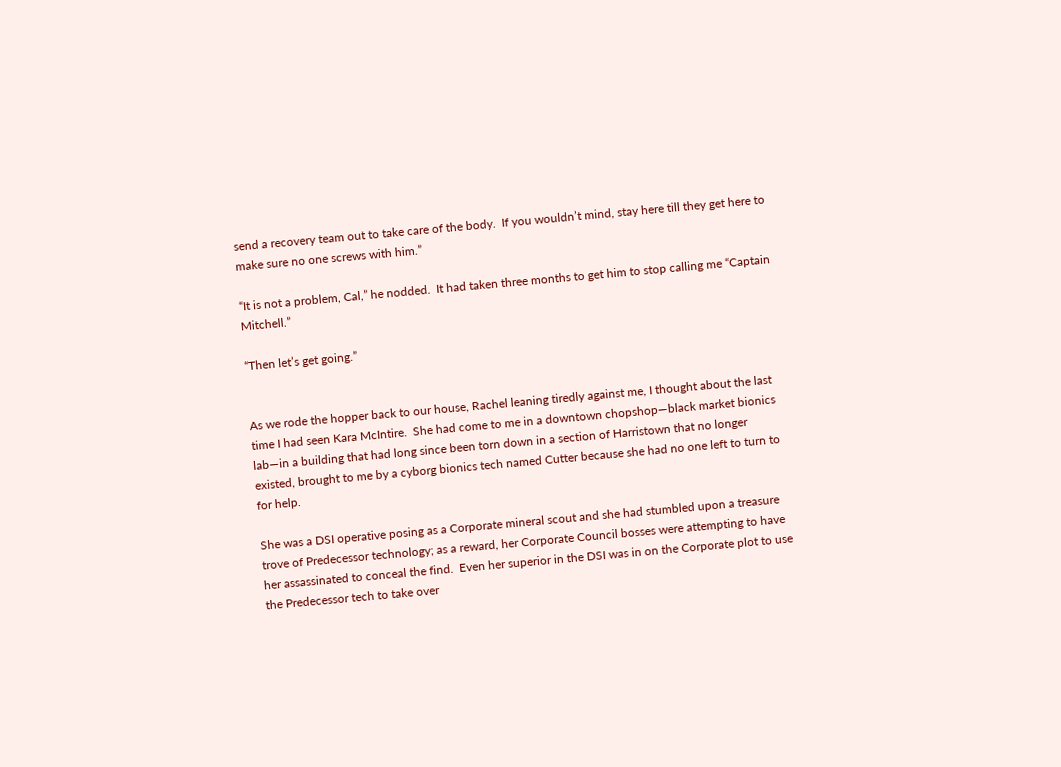send a recovery team out to take care of the body.  If you wouldn’t mind, stay here till they get here to make sure no one screws with him.”

“It is not a problem, Cal,” he nodded.  It had taken three months to get him to stop calling me “Captain Mitchell.”

“Then let’s get going.”


As we rode the hopper back to our house, Rachel leaning tiredly against me, I thought about the last time I had seen Kara McIntire.  She had come to me in a downtown chopshop—black market bionics lab—in a building that had long since been torn down in a section of Harristown that no longer existed, brought to me by a cyborg bionics tech named Cutter because she had no one left to turn to for help.

She was a DSI operative posing as a Corporate mineral scout and she had stumbled upon a treasure trove of Predecessor technology; as a reward, her Corporate Council bosses were attempting to have her assassinated to conceal the find.  Even her superior in the DSI was in on the Corporate plot to use the Predecessor tech to take over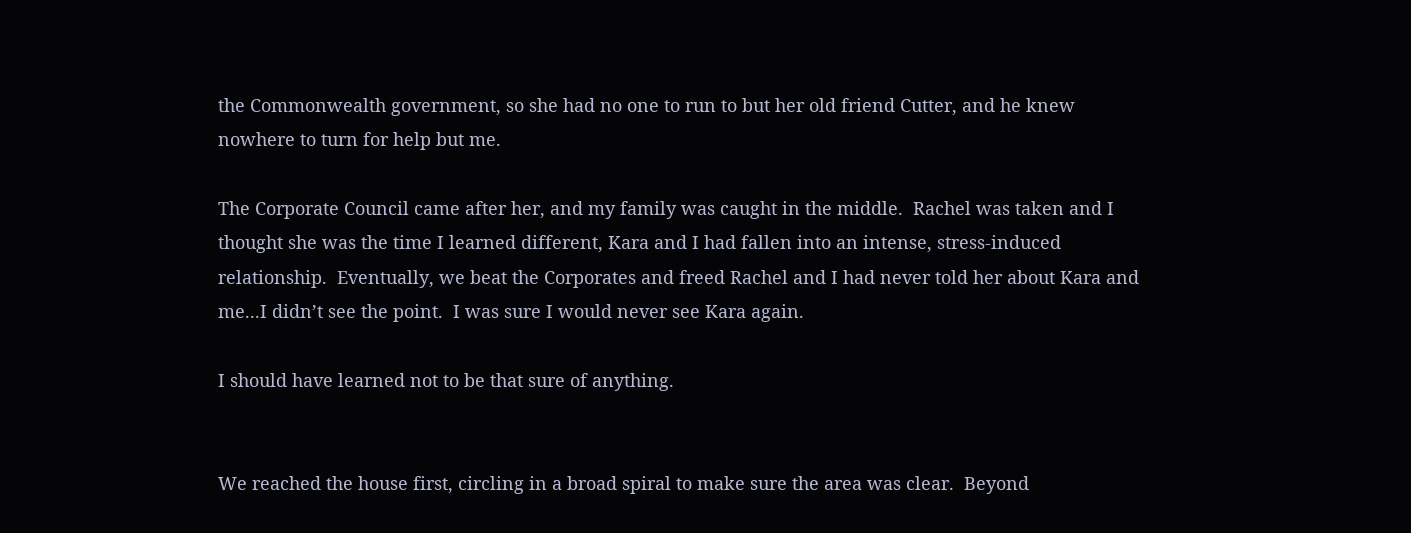the Commonwealth government, so she had no one to run to but her old friend Cutter, and he knew nowhere to turn for help but me.

The Corporate Council came after her, and my family was caught in the middle.  Rachel was taken and I thought she was the time I learned different, Kara and I had fallen into an intense, stress-induced relationship.  Eventually, we beat the Corporates and freed Rachel and I had never told her about Kara and me...I didn’t see the point.  I was sure I would never see Kara again.

I should have learned not to be that sure of anything.


We reached the house first, circling in a broad spiral to make sure the area was clear.  Beyond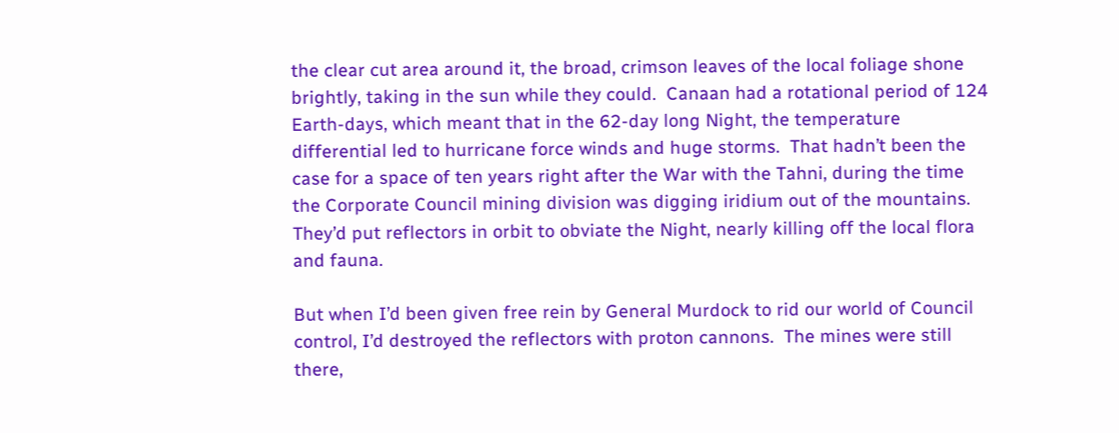the clear cut area around it, the broad, crimson leaves of the local foliage shone brightly, taking in the sun while they could.  Canaan had a rotational period of 124 Earth-days, which meant that in the 62-day long Night, the temperature differential led to hurricane force winds and huge storms.  That hadn’t been the case for a space of ten years right after the War with the Tahni, during the time the Corporate Council mining division was digging iridium out of the mountains.  They’d put reflectors in orbit to obviate the Night, nearly killing off the local flora and fauna.

But when I’d been given free rein by General Murdock to rid our world of Council control, I’d destroyed the reflectors with proton cannons.  The mines were still there,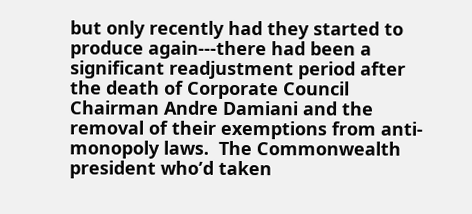but only recently had they started to produce again---there had been a significant readjustment period after the death of Corporate Council Chairman Andre Damiani and the removal of their exemptions from anti-monopoly laws.  The Commonwealth president who’d taken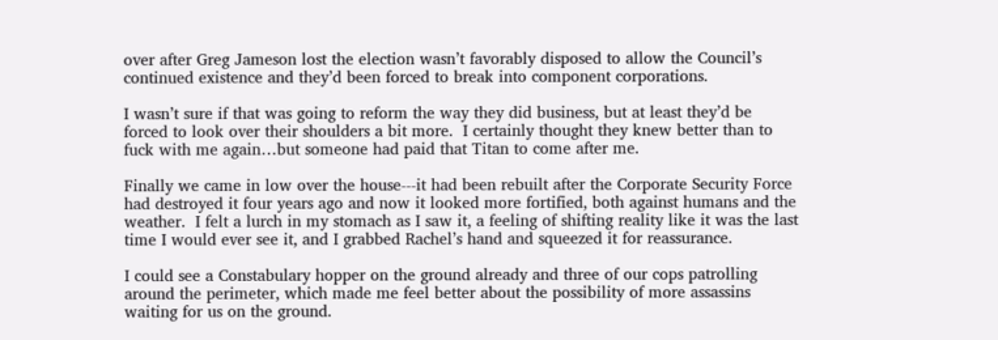over after Greg Jameson lost the election wasn’t favorably disposed to allow the Council’s continued existence and they’d been forced to break into component corporations.

I wasn’t sure if that was going to reform the way they did business, but at least they’d be forced to look over their shoulders a bit more.  I certainly thought they knew better than to fuck with me again…but someone had paid that Titan to come after me.

Finally we came in low over the house---it had been rebuilt after the Corporate Security Force had destroyed it four years ago and now it looked more fortified, both against humans and the weather.  I felt a lurch in my stomach as I saw it, a feeling of shifting reality like it was the last time I would ever see it, and I grabbed Rachel’s hand and squeezed it for reassurance.

I could see a Constabulary hopper on the ground already and three of our cops patrolling around the perimeter, which made me feel better about the possibility of more assassins waiting for us on the ground.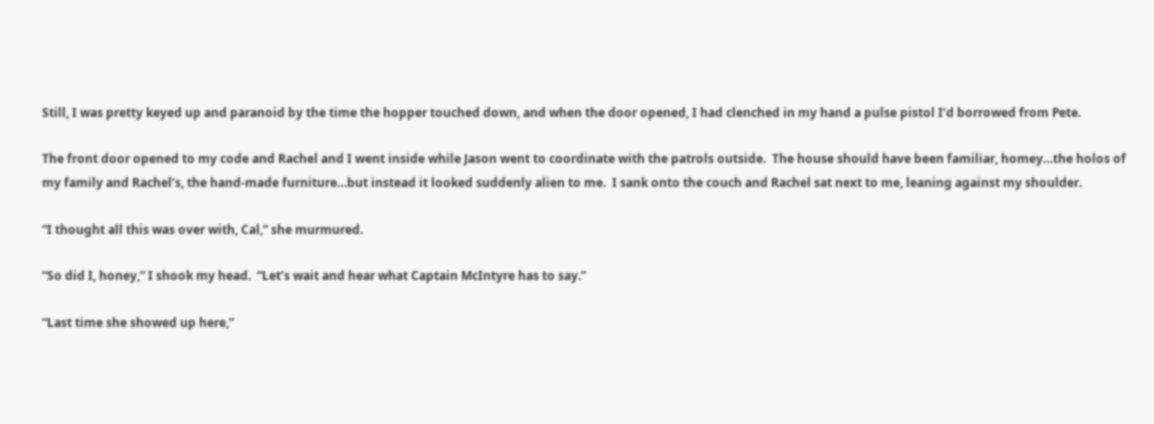Still, I was pretty keyed up and paranoid by the time the hopper touched down, and when the door opened, I had clenched in my hand a pulse pistol I’d borrowed from Pete.

The front door opened to my code and Rachel and I went inside while Jason went to coordinate with the patrols outside.  The house should have been familiar, homey…the holos of my family and Rachel’s, the hand-made furniture…but instead it looked suddenly alien to me.  I sank onto the couch and Rachel sat next to me, leaning against my shoulder.

“I thought all this was over with, Cal,” she murmured.

“So did I, honey,” I shook my head.  “Let’s wait and hear what Captain McIntyre has to say.”

“Last time she showed up here,”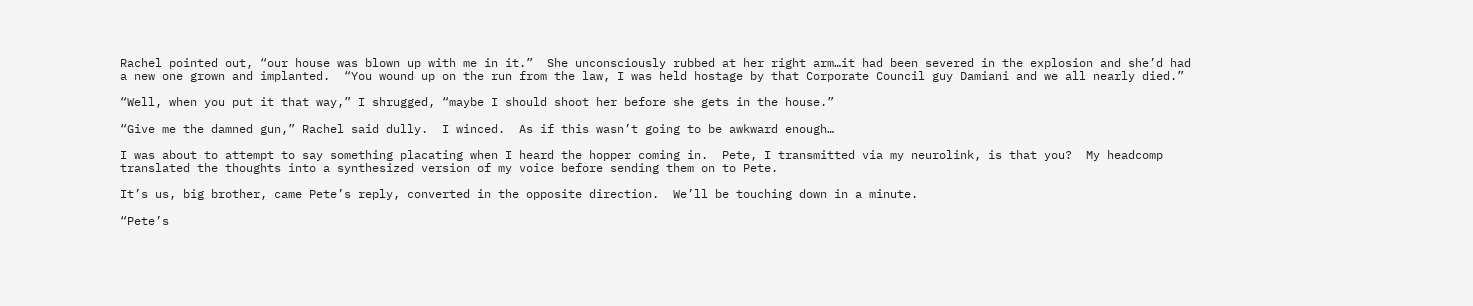Rachel pointed out, “our house was blown up with me in it.”  She unconsciously rubbed at her right arm…it had been severed in the explosion and she’d had a new one grown and implanted.  “You wound up on the run from the law, I was held hostage by that Corporate Council guy Damiani and we all nearly died.”

“Well, when you put it that way,” I shrugged, “maybe I should shoot her before she gets in the house.”

“Give me the damned gun,” Rachel said dully.  I winced.  As if this wasn’t going to be awkward enough…

I was about to attempt to say something placating when I heard the hopper coming in.  Pete, I transmitted via my neurolink, is that you?  My headcomp translated the thoughts into a synthesized version of my voice before sending them on to Pete.

It’s us, big brother, came Pete’s reply, converted in the opposite direction.  We’ll be touching down in a minute.

“Pete’s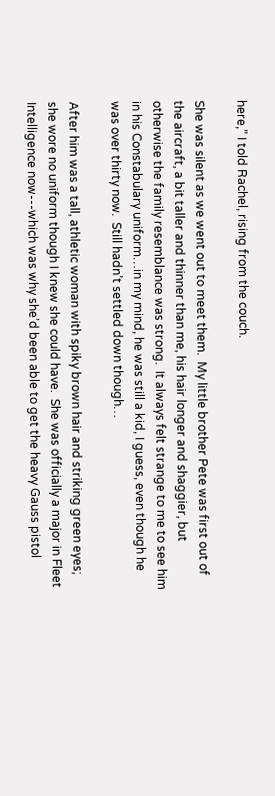here,” I told Rachel, rising from the couch.

She was silent as we went out to meet them.  My little brother Pete was first out of the aircraft, a bit taller and thinner than me, his hair longer and shaggier, but otherwise the family resemblance was strong.  It always felt strange to me to see him in his Constabulary uniform…in my mind, he was still a kid, I guess, even though he was over thirty now.  Still hadn’t settled down though…

After him was a tall, athletic woman with spiky brown hair and striking green eyes; she wore no uniform though I knew she could have.  She was officially a major in Fleet Intelligence now---which was why she’d been able to get the heavy Gauss pistol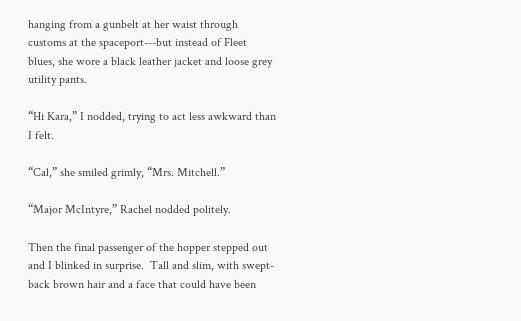hanging from a gunbelt at her waist through customs at the spaceport---but instead of Fleet blues, she wore a black leather jacket and loose grey utility pants.

“Hi Kara,” I nodded, trying to act less awkward than I felt.

“Cal,” she smiled grimly, “Mrs. Mitchell.”

“Major McIntyre,” Rachel nodded politely.

Then the final passenger of the hopper stepped out and I blinked in surprise.  Tall and slim, with swept-back brown hair and a face that could have been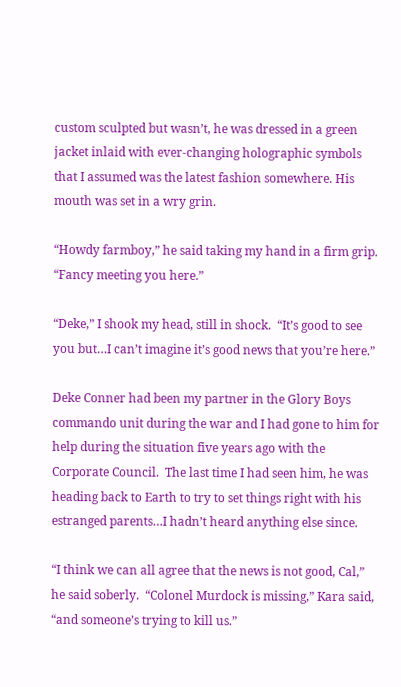custom sculpted but wasn’t, he was dressed in a green jacket inlaid with ever-changing holographic symbols that I assumed was the latest fashion somewhere. His mouth was set in a wry grin.

“Howdy farmboy,” he said taking my hand in a firm grip.  “Fancy meeting you here.”

“Deke,” I shook my head, still in shock.  “It’s good to see you but…I can’t imagine it’s good news that you’re here.”

Deke Conner had been my partner in the Glory Boys commando unit during the war and I had gone to him for help during the situation five years ago with the Corporate Council.  The last time I had seen him, he was heading back to Earth to try to set things right with his estranged parents…I hadn’t heard anything else since.

“I think we can all agree that the news is not good, Cal,” he said soberly.  “Colonel Murdock is missing,” Kara said, “and someone’s trying to kill us.”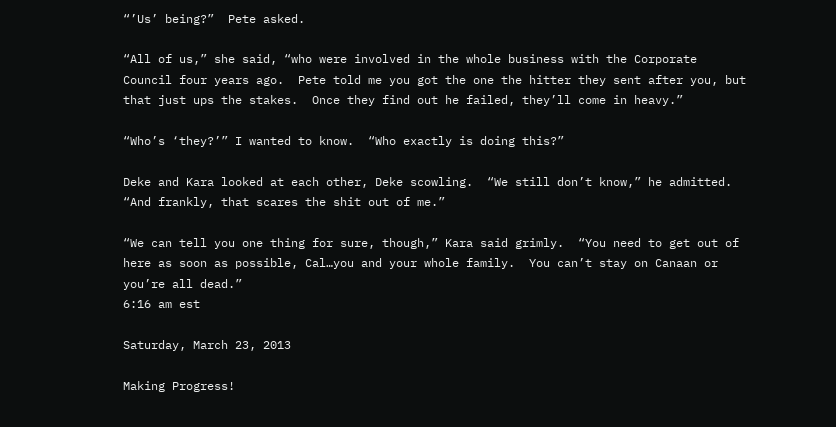“’Us’ being?”  Pete asked.

“All of us,” she said, “who were involved in the whole business with the Corporate Council four years ago.  Pete told me you got the one the hitter they sent after you, but that just ups the stakes.  Once they find out he failed, they’ll come in heavy.”

“Who’s ‘they?’” I wanted to know.  “Who exactly is doing this?”

Deke and Kara looked at each other, Deke scowling.  “We still don’t know,” he admitted.  “And frankly, that scares the shit out of me.”

“We can tell you one thing for sure, though,” Kara said grimly.  “You need to get out of here as soon as possible, Cal…you and your whole family.  You can’t stay on Canaan or you’re all dead.”
6:16 am est

Saturday, March 23, 2013

Making Progress!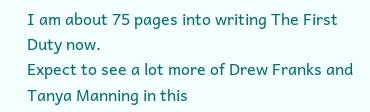I am about 75 pages into writing The First Duty now.
Expect to see a lot more of Drew Franks and Tanya Manning in this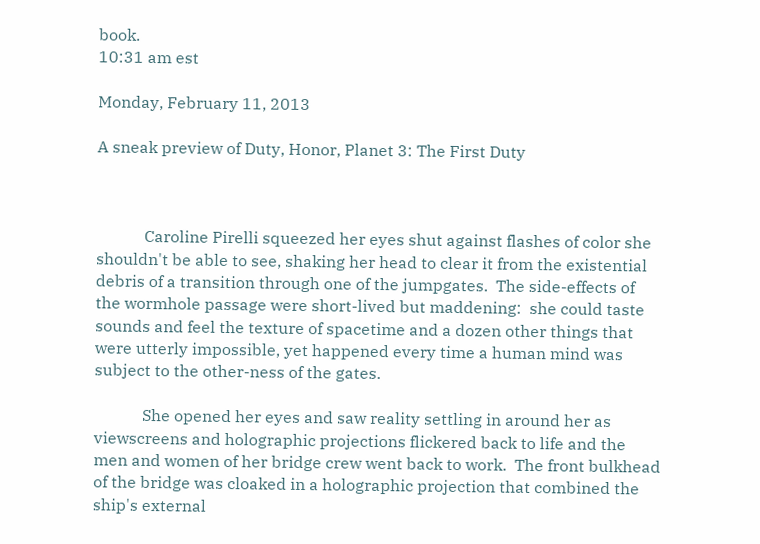book.
10:31 am est

Monday, February 11, 2013

A sneak preview of Duty, Honor, Planet 3: The First Duty



            Caroline Pirelli squeezed her eyes shut against flashes of color she shouldn't be able to see, shaking her head to clear it from the existential debris of a transition through one of the jumpgates.  The side-effects of the wormhole passage were short-lived but maddening:  she could taste sounds and feel the texture of spacetime and a dozen other things that were utterly impossible, yet happened every time a human mind was subject to the other-ness of the gates.

            She opened her eyes and saw reality settling in around her as viewscreens and holographic projections flickered back to life and the men and women of her bridge crew went back to work.  The front bulkhead of the bridge was cloaked in a holographic projection that combined the ship's external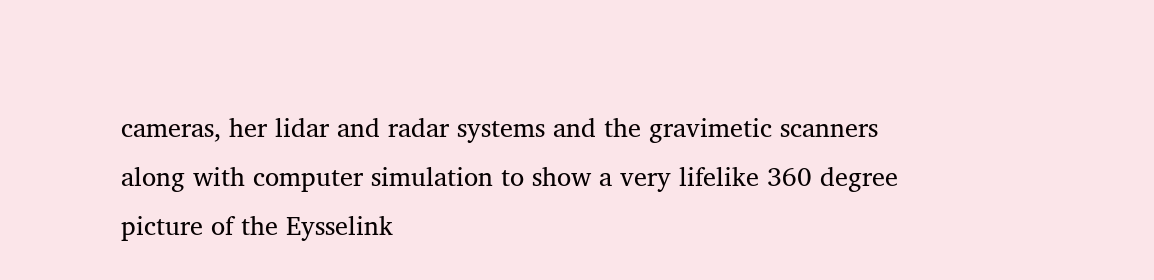cameras, her lidar and radar systems and the gravimetic scanners along with computer simulation to show a very lifelike 360 degree picture of the Eysselink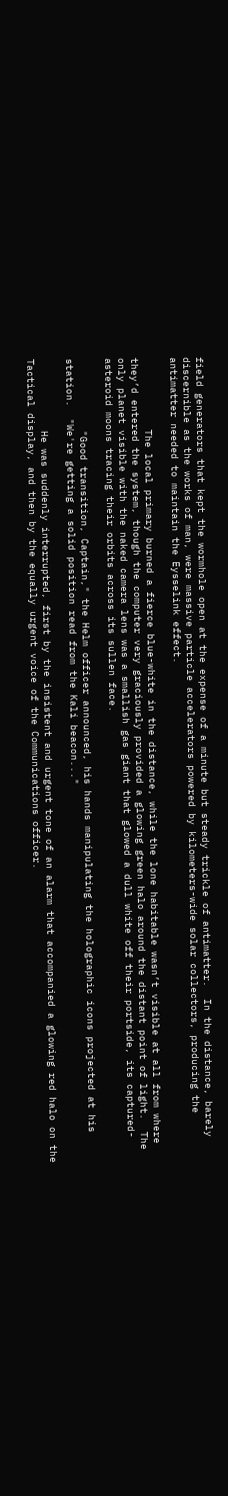field generators that kept the wormhole open at the expense of a minute but steady trickle of antimatter.  In the distance, barely discernible as the works of man, were massive particle accelerators powered by kilometers-wide solar collectors, producing the antimatter needed to maintain the Eysselink effect.

            The local primary burned a fierce blue-white in the distance, while the lone habitable wasn’t visible at all from where they’d entered the system, though the computer very graciously provided a glowing green halo around the distant point of light.  The only planet visible with the naked camera lens was a smallish gas giant that glowed a dull white off their portside, its captured-asteroid moons tracing their orbits across its sullen face.

            "Good transition, Captain," the Helm officer announced, his hands manipulating the holographic icons projected at his station.  "We're getting a solid position read from the Kali beacon..."

            He was suddenly interrupted, first by the insistent and urgent tone of an alarm that accompanied a glowing red halo on the Tactical display, and then by the equally urgent voice of the Communications officer.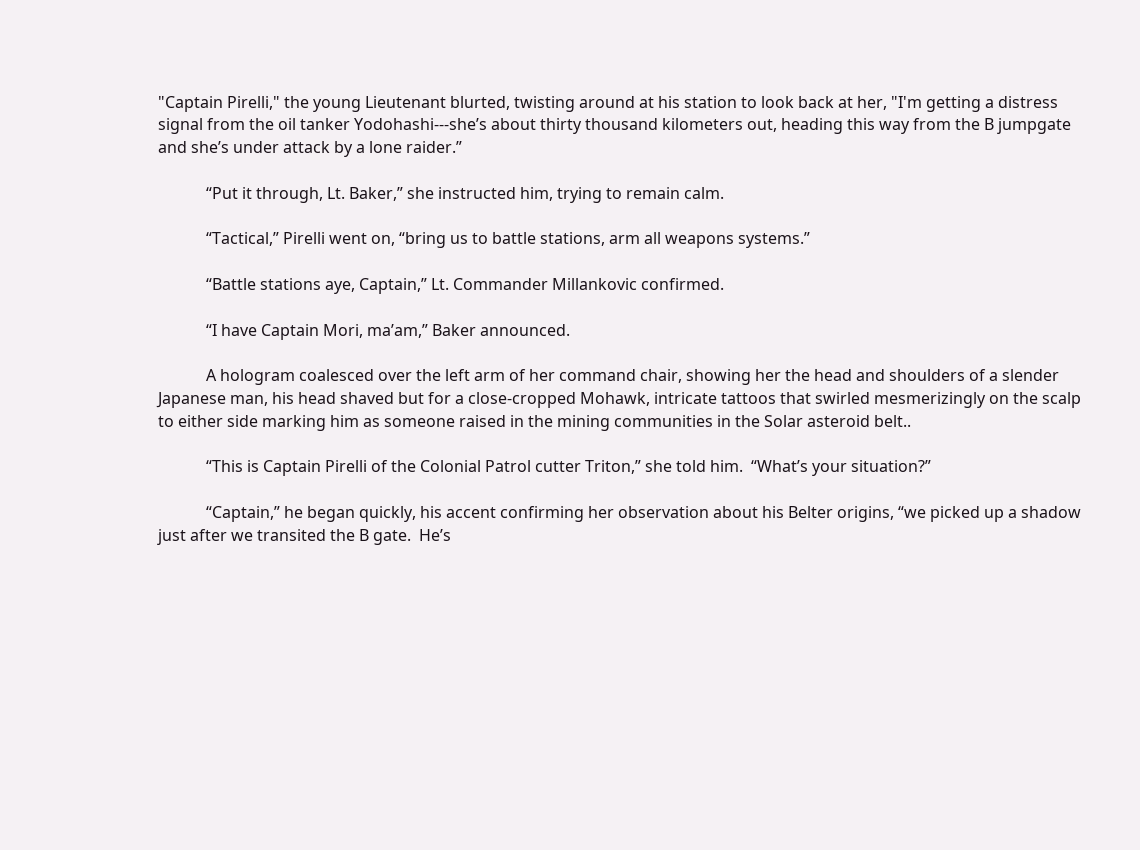"Captain Pirelli," the young Lieutenant blurted, twisting around at his station to look back at her, "I'm getting a distress signal from the oil tanker Yodohashi---she’s about thirty thousand kilometers out, heading this way from the B jumpgate and she’s under attack by a lone raider.”

            “Put it through, Lt. Baker,” she instructed him, trying to remain calm.

            “Tactical,” Pirelli went on, “bring us to battle stations, arm all weapons systems.”

            “Battle stations aye, Captain,” Lt. Commander Millankovic confirmed.

            “I have Captain Mori, ma’am,” Baker announced.

            A hologram coalesced over the left arm of her command chair, showing her the head and shoulders of a slender Japanese man, his head shaved but for a close-cropped Mohawk, intricate tattoos that swirled mesmerizingly on the scalp to either side marking him as someone raised in the mining communities in the Solar asteroid belt..

            “This is Captain Pirelli of the Colonial Patrol cutter Triton,” she told him.  “What’s your situation?”

            “Captain,” he began quickly, his accent confirming her observation about his Belter origins, “we picked up a shadow just after we transited the B gate.  He’s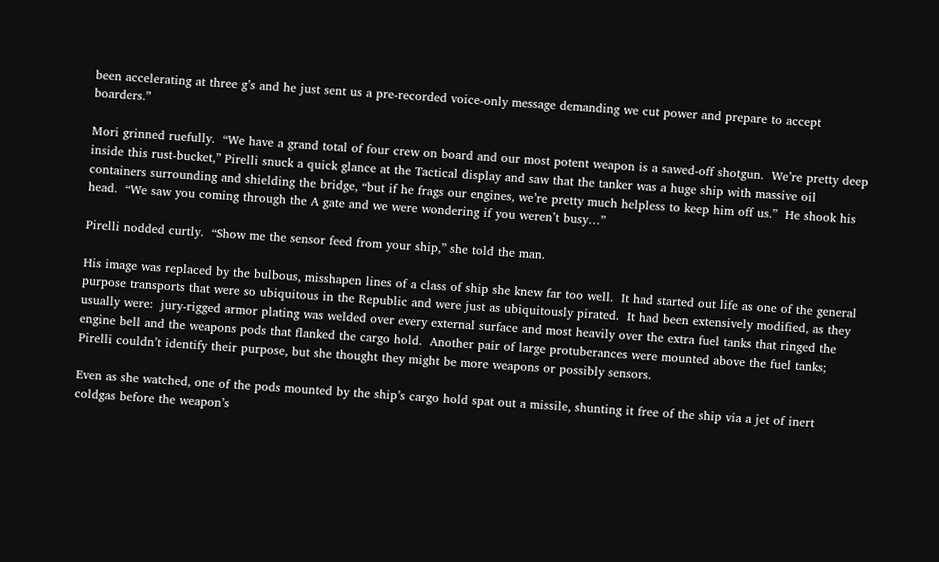been accelerating at three g’s and he just sent us a pre-recorded voice-only message demanding we cut power and prepare to accept boarders.”

Mori grinned ruefully.  “We have a grand total of four crew on board and our most potent weapon is a sawed-off shotgun.  We’re pretty deep inside this rust-bucket,” Pirelli snuck a quick glance at the Tactical display and saw that the tanker was a huge ship with massive oil containers surrounding and shielding the bridge, “but if he frags our engines, we’re pretty much helpless to keep him off us.”  He shook his head.  “We saw you coming through the A gate and we were wondering if you weren’t busy…”

Pirelli nodded curtly.  “Show me the sensor feed from your ship,” she told the man.

His image was replaced by the bulbous, misshapen lines of a class of ship she knew far too well.  It had started out life as one of the general purpose transports that were so ubiquitous in the Republic and were just as ubiquitously pirated.  It had been extensively modified, as they usually were:  jury-rigged armor plating was welded over every external surface and most heavily over the extra fuel tanks that ringed the engine bell and the weapons pods that flanked the cargo hold.  Another pair of large protuberances were mounted above the fuel tanks; Pirelli couldn’t identify their purpose, but she thought they might be more weapons or possibly sensors.

Even as she watched, one of the pods mounted by the ship’s cargo hold spat out a missile, shunting it free of the ship via a jet of inert coldgas before the weapon’s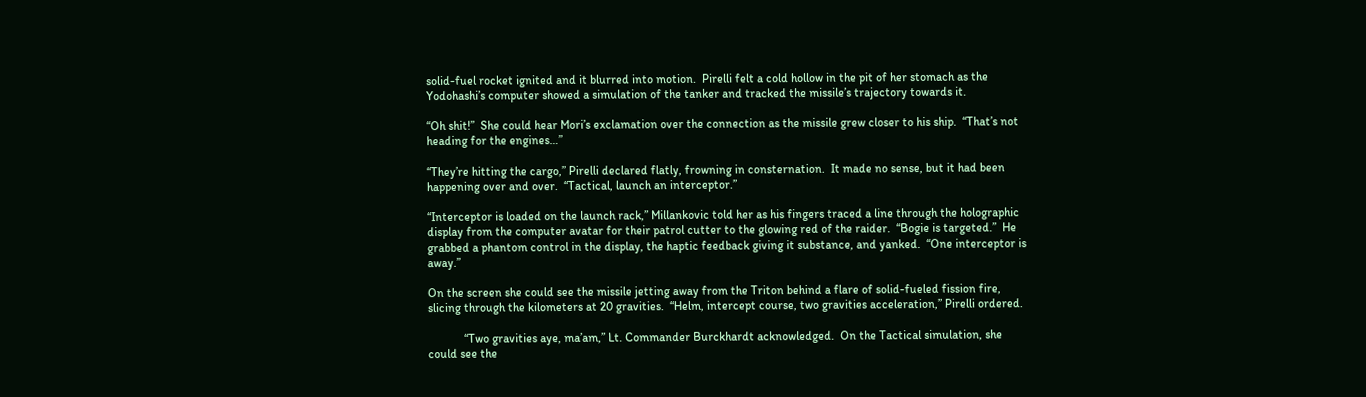solid-fuel rocket ignited and it blurred into motion.  Pirelli felt a cold hollow in the pit of her stomach as the Yodohashi’s computer showed a simulation of the tanker and tracked the missile’s trajectory towards it.

“Oh shit!”  She could hear Mori’s exclamation over the connection as the missile grew closer to his ship.  “That’s not heading for the engines…”

“They’re hitting the cargo,” Pirelli declared flatly, frowning in consternation.  It made no sense, but it had been happening over and over.  “Tactical, launch an interceptor.”

“Interceptor is loaded on the launch rack,” Millankovic told her as his fingers traced a line through the holographic display from the computer avatar for their patrol cutter to the glowing red of the raider.  “Bogie is targeted.”  He grabbed a phantom control in the display, the haptic feedback giving it substance, and yanked.  “One interceptor is away.”

On the screen she could see the missile jetting away from the Triton behind a flare of solid-fueled fission fire, slicing through the kilometers at 20 gravities.  “Helm, intercept course, two gravities acceleration,” Pirelli ordered.

            “Two gravities aye, ma’am,” Lt. Commander Burckhardt acknowledged.  On the Tactical simulation, she could see the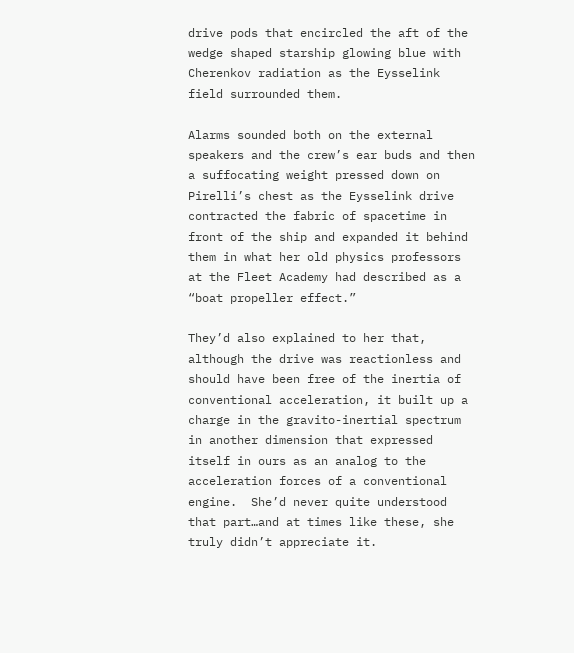drive pods that encircled the aft of the wedge shaped starship glowing blue with Cherenkov radiation as the Eysselink field surrounded them.

Alarms sounded both on the external speakers and the crew’s ear buds and then a suffocating weight pressed down on Pirelli’s chest as the Eysselink drive contracted the fabric of spacetime in front of the ship and expanded it behind them in what her old physics professors at the Fleet Academy had described as a “boat propeller effect.”

They’d also explained to her that, although the drive was reactionless and should have been free of the inertia of conventional acceleration, it built up a charge in the gravito-inertial spectrum in another dimension that expressed itself in ours as an analog to the acceleration forces of a conventional engine.  She’d never quite understood that part…and at times like these, she truly didn’t appreciate it.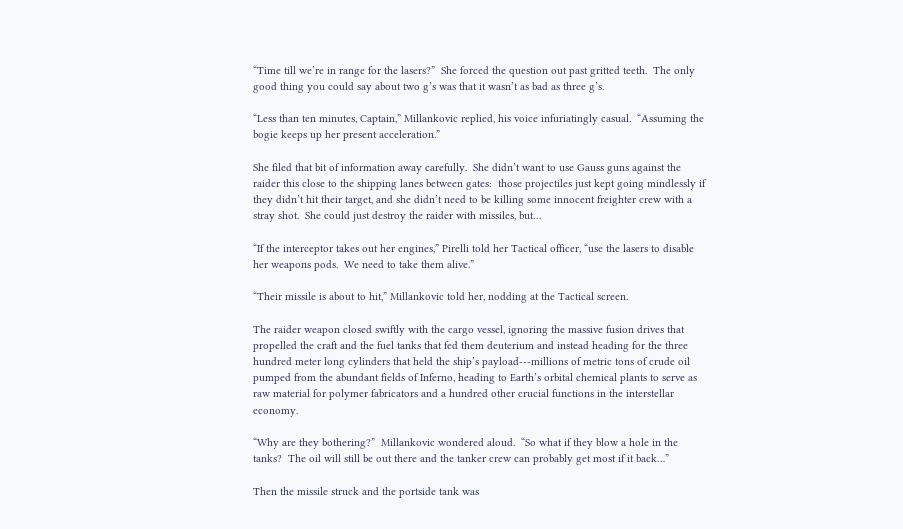“Time till we’re in range for the lasers?”  She forced the question out past gritted teeth.  The only good thing you could say about two g’s was that it wasn’t as bad as three g’s.

“Less than ten minutes, Captain,” Millankovic replied, his voice infuriatingly casual.  “Assuming the bogie keeps up her present acceleration.”

She filed that bit of information away carefully.  She didn’t want to use Gauss guns against the raider this close to the shipping lanes between gates:  those projectiles just kept going mindlessly if they didn’t hit their target, and she didn’t need to be killing some innocent freighter crew with a stray shot.  She could just destroy the raider with missiles, but…

“If the interceptor takes out her engines,” Pirelli told her Tactical officer, “use the lasers to disable her weapons pods.  We need to take them alive.”

“Their missile is about to hit,” Millankovic told her, nodding at the Tactical screen.

The raider weapon closed swiftly with the cargo vessel, ignoring the massive fusion drives that propelled the craft and the fuel tanks that fed them deuterium and instead heading for the three hundred meter long cylinders that held the ship’s payload---millions of metric tons of crude oil pumped from the abundant fields of Inferno, heading to Earth’s orbital chemical plants to serve as raw material for polymer fabricators and a hundred other crucial functions in the interstellar economy.

“Why are they bothering?”  Millankovic wondered aloud.  “So what if they blow a hole in the tanks?  The oil will still be out there and the tanker crew can probably get most if it back…”

Then the missile struck and the portside tank was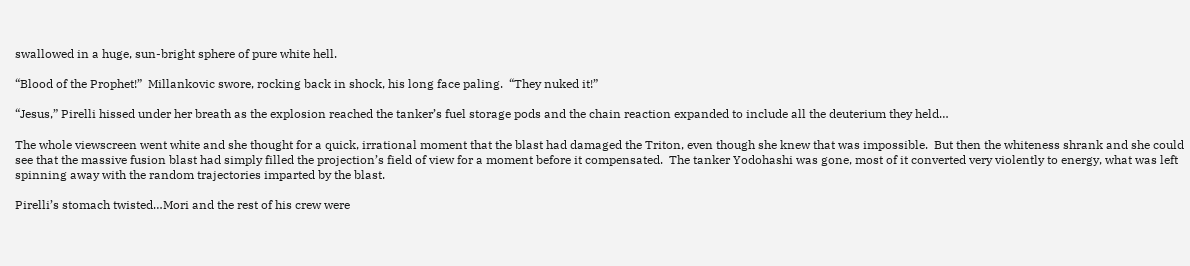swallowed in a huge, sun-bright sphere of pure white hell.

“Blood of the Prophet!”  Millankovic swore, rocking back in shock, his long face paling.  “They nuked it!”

“Jesus,” Pirelli hissed under her breath as the explosion reached the tanker’s fuel storage pods and the chain reaction expanded to include all the deuterium they held…

The whole viewscreen went white and she thought for a quick, irrational moment that the blast had damaged the Triton, even though she knew that was impossible.  But then the whiteness shrank and she could see that the massive fusion blast had simply filled the projection’s field of view for a moment before it compensated.  The tanker Yodohashi was gone, most of it converted very violently to energy, what was left spinning away with the random trajectories imparted by the blast.

Pirelli’s stomach twisted…Mori and the rest of his crew were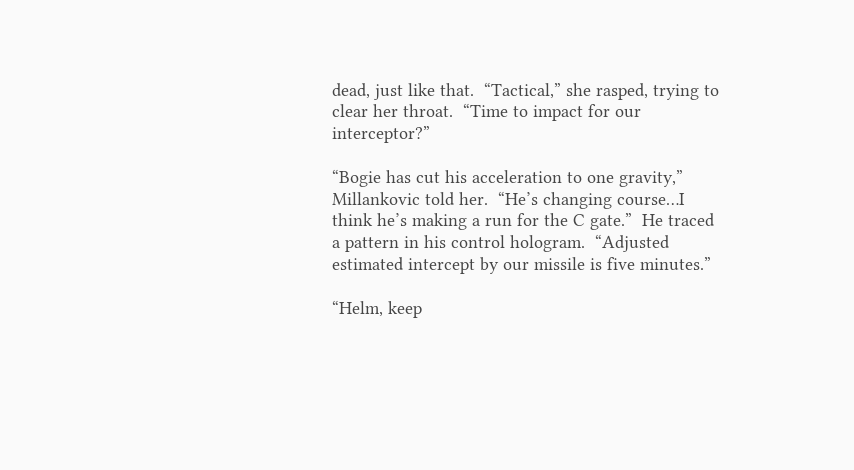dead, just like that.  “Tactical,” she rasped, trying to clear her throat.  “Time to impact for our interceptor?”

“Bogie has cut his acceleration to one gravity,” Millankovic told her.  “He’s changing course…I think he’s making a run for the C gate.”  He traced a pattern in his control hologram.  “Adjusted estimated intercept by our missile is five minutes.”

“Helm, keep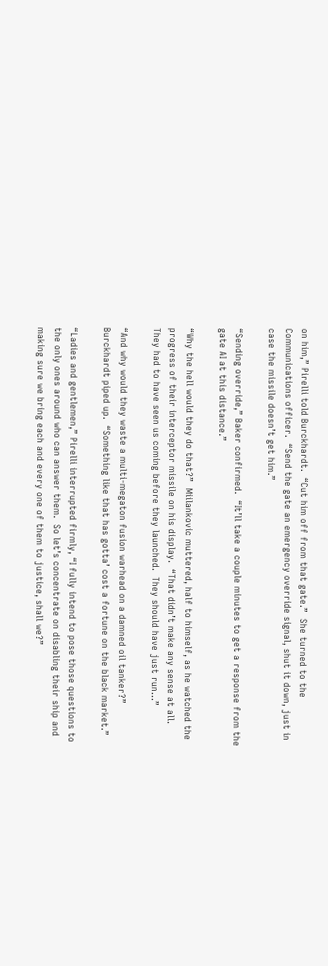on him,” Pirelli told Burckhardt.  “Cut him off from that gate.”  She turned to the Communications officer.  “Send the gate an emergency override signal, shut it down, just in case the missile doesn’t get him.”

“Sending override,” Baker confirmed.  “It’ll take a couple minutes to get a response from the gate AI at this distance.”

“Why the hell would they do that?”  Miilankovic muttered, half to himself, as he watched the progress of their interceptor missile on his display.  “That didn’t make any sense at all.  They had to have seen us coming before they launched.  They should have just run…”

“And why would they waste a multi-megaton fusion warhead on a damned oil tanker?”  Burckhardt piped up.  “Something like that has gotta’ cost a fortune on the black market.”

“Ladies and gentlemen,” Pirelli interrupted firmly, “I fully intend to pose those questions to the only ones around who can answer them.  So let’s concentrate on disabling their ship and making sure we bring each and every one of them to justice, shall we?”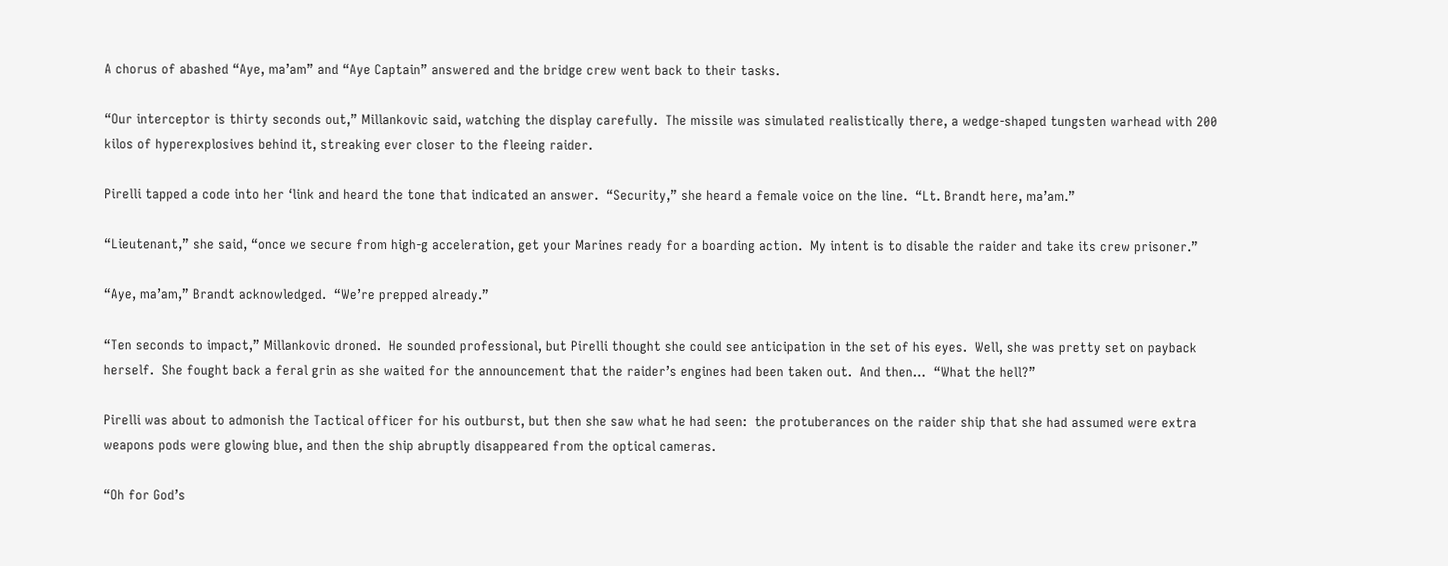A chorus of abashed “Aye, ma’am” and “Aye Captain” answered and the bridge crew went back to their tasks.

“Our interceptor is thirty seconds out,” Millankovic said, watching the display carefully.  The missile was simulated realistically there, a wedge-shaped tungsten warhead with 200 kilos of hyperexplosives behind it, streaking ever closer to the fleeing raider.

Pirelli tapped a code into her ‘link and heard the tone that indicated an answer.  “Security,” she heard a female voice on the line.  “Lt. Brandt here, ma’am.”

“Lieutenant,” she said, “once we secure from high-g acceleration, get your Marines ready for a boarding action.  My intent is to disable the raider and take its crew prisoner.”

“Aye, ma’am,” Brandt acknowledged.  “We’re prepped already.”

“Ten seconds to impact,” Millankovic droned.  He sounded professional, but Pirelli thought she could see anticipation in the set of his eyes.  Well, she was pretty set on payback herself.  She fought back a feral grin as she waited for the announcement that the raider’s engines had been taken out.  And then…  “What the hell?”

Pirelli was about to admonish the Tactical officer for his outburst, but then she saw what he had seen:  the protuberances on the raider ship that she had assumed were extra weapons pods were glowing blue, and then the ship abruptly disappeared from the optical cameras.

“Oh for God’s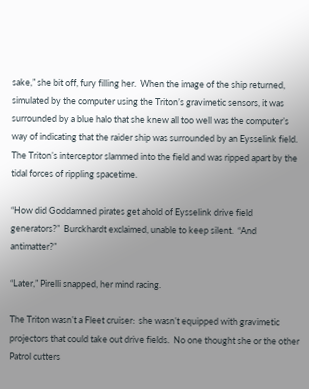sake,” she bit off, fury filling her.  When the image of the ship returned, simulated by the computer using the Triton’s gravimetic sensors, it was surrounded by a blue halo that she knew all too well was the computer’s way of indicating that the raider ship was surrounded by an Eysselink field.  The Triton’s interceptor slammed into the field and was ripped apart by the tidal forces of rippling spacetime.

“How did Goddamned pirates get ahold of Eysselink drive field generators?”  Burckhardt exclaimed, unable to keep silent.  “And antimatter?”

“Later,” Pirelli snapped, her mind racing.

The Triton wasn’t a Fleet cruiser:  she wasn’t equipped with gravimetic projectors that could take out drive fields.  No one thought she or the other Patrol cutters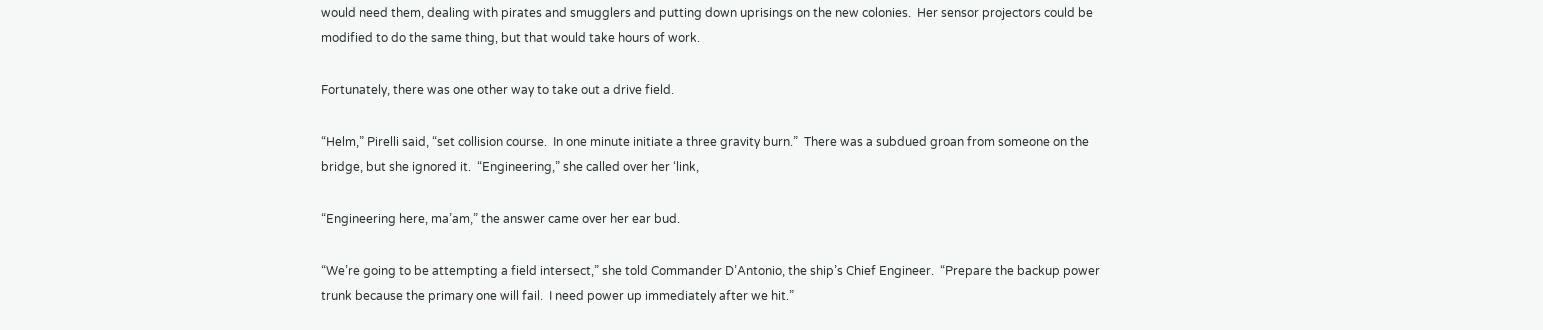would need them, dealing with pirates and smugglers and putting down uprisings on the new colonies.  Her sensor projectors could be modified to do the same thing, but that would take hours of work.

Fortunately, there was one other way to take out a drive field.

“Helm,” Pirelli said, “set collision course.  In one minute initiate a three gravity burn.”  There was a subdued groan from someone on the bridge, but she ignored it.  “Engineering,” she called over her ‘link,

“Engineering here, ma’am,” the answer came over her ear bud.

“We’re going to be attempting a field intersect,” she told Commander D’Antonio, the ship’s Chief Engineer.  “Prepare the backup power trunk because the primary one will fail.  I need power up immediately after we hit.”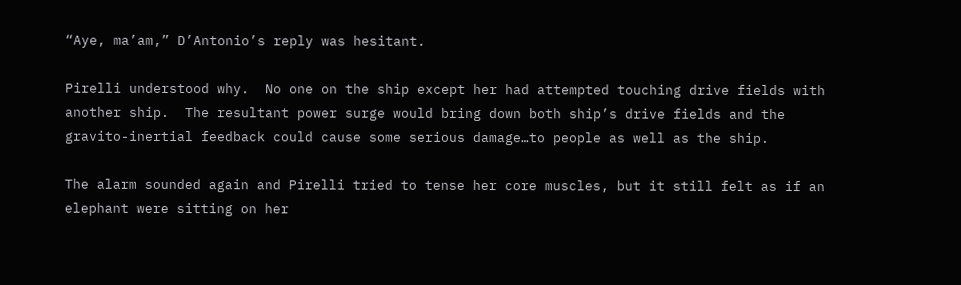“Aye, ma’am,” D’Antonio’s reply was hesitant.

Pirelli understood why.  No one on the ship except her had attempted touching drive fields with another ship.  The resultant power surge would bring down both ship’s drive fields and the gravito-inertial feedback could cause some serious damage…to people as well as the ship.

The alarm sounded again and Pirelli tried to tense her core muscles, but it still felt as if an elephant were sitting on her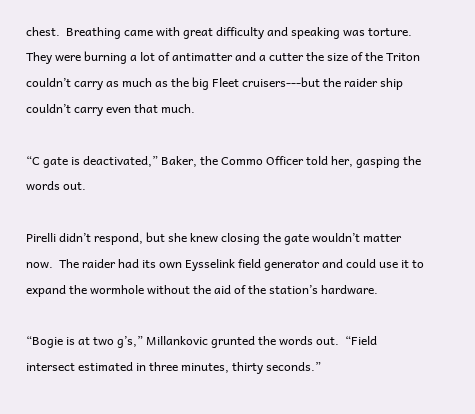chest.  Breathing came with great difficulty and speaking was torture.  They were burning a lot of antimatter and a cutter the size of the Triton couldn’t carry as much as the big Fleet cruisers---but the raider ship couldn’t carry even that much.

“C gate is deactivated,” Baker, the Commo Officer told her, gasping the words out.

Pirelli didn’t respond, but she knew closing the gate wouldn’t matter now.  The raider had its own Eysselink field generator and could use it to expand the wormhole without the aid of the station’s hardware.

“Bogie is at two g’s,” Millankovic grunted the words out.  “Field intersect estimated in three minutes, thirty seconds.”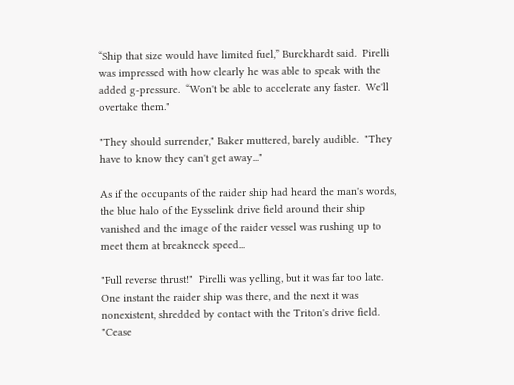“Ship that size would have limited fuel,” Burckhardt said.  Pirelli was impressed with how clearly he was able to speak with the added g-pressure.  “Won't be able to accelerate any faster.  We'll overtake them."

"They should surrender," Baker muttered, barely audible.  "They have to know they can't get away..."

As if the occupants of the raider ship had heard the man's words, the blue halo of the Eysselink drive field around their ship vanished and the image of the raider vessel was rushing up to meet them at breakneck speed...

"Full reverse thrust!"  Pirelli was yelling, but it was far too late.  One instant the raider ship was there, and the next it was nonexistent, shredded by contact with the Triton's drive field.  "Cease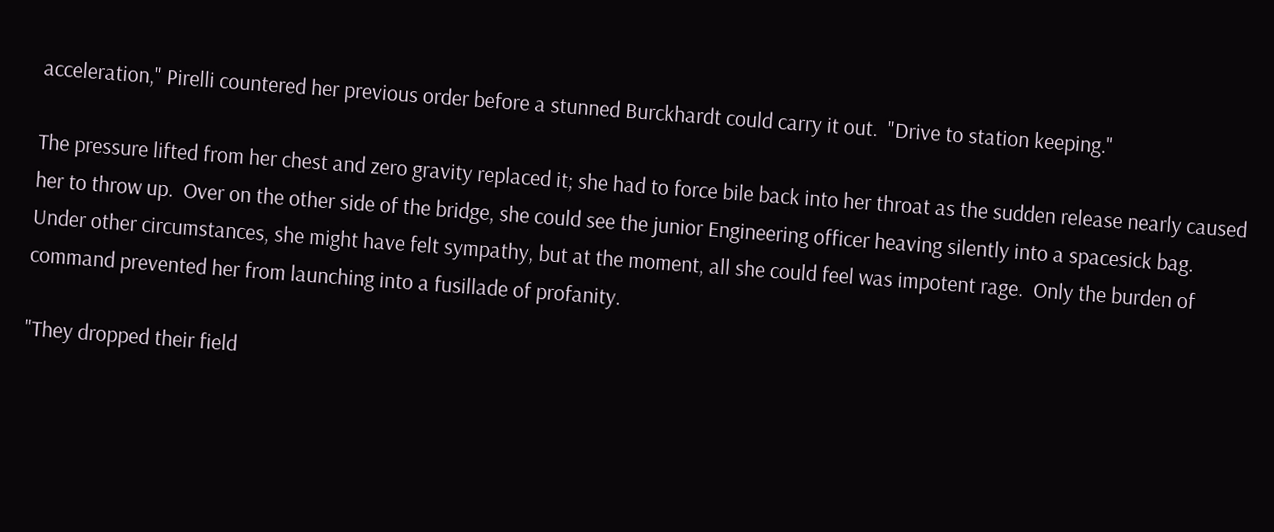acceleration," Pirelli countered her previous order before a stunned Burckhardt could carry it out.  "Drive to station keeping."

The pressure lifted from her chest and zero gravity replaced it; she had to force bile back into her throat as the sudden release nearly caused her to throw up.  Over on the other side of the bridge, she could see the junior Engineering officer heaving silently into a spacesick bag.  Under other circumstances, she might have felt sympathy, but at the moment, all she could feel was impotent rage.  Only the burden of command prevented her from launching into a fusillade of profanity.

"They dropped their field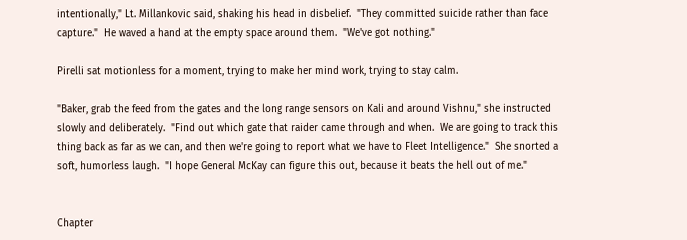intentionally," Lt. Millankovic said, shaking his head in disbelief.  "They committed suicide rather than face capture."  He waved a hand at the empty space around them.  "We've got nothing."

Pirelli sat motionless for a moment, trying to make her mind work, trying to stay calm.

"Baker, grab the feed from the gates and the long range sensors on Kali and around Vishnu," she instructed slowly and deliberately.  "Find out which gate that raider came through and when.  We are going to track this thing back as far as we can, and then we're going to report what we have to Fleet Intelligence."  She snorted a soft, humorless laugh.  "I hope General McKay can figure this out, because it beats the hell out of me."


Chapter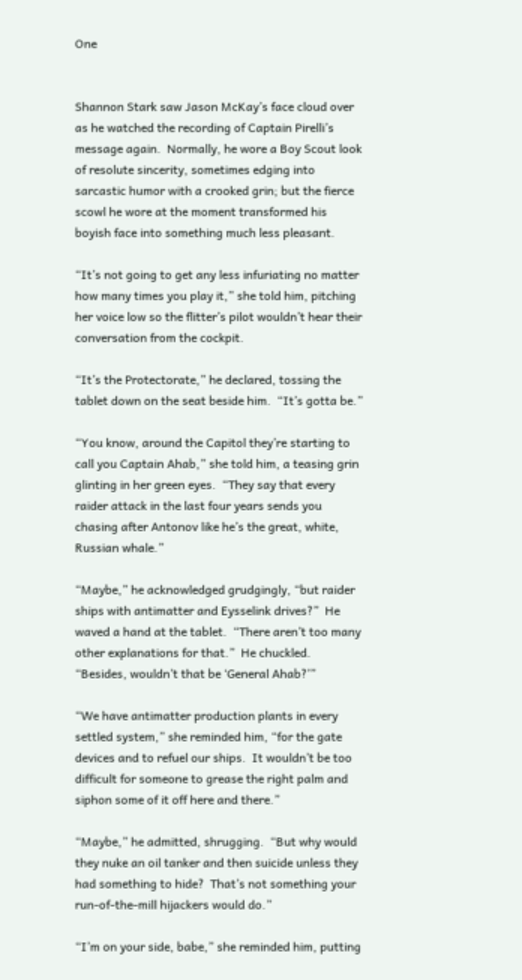One


Shannon Stark saw Jason McKay’s face cloud over as he watched the recording of Captain Pirelli’s message again.  Normally, he wore a Boy Scout look of resolute sincerity, sometimes edging into sarcastic humor with a crooked grin; but the fierce scowl he wore at the moment transformed his boyish face into something much less pleasant.

“It’s not going to get any less infuriating no matter how many times you play it,” she told him, pitching her voice low so the flitter’s pilot wouldn’t hear their conversation from the cockpit.

“It’s the Protectorate,” he declared, tossing the tablet down on the seat beside him.  “It’s gotta be.”

“You know, around the Capitol they’re starting to call you Captain Ahab,” she told him, a teasing grin glinting in her green eyes.  “They say that every raider attack in the last four years sends you chasing after Antonov like he’s the great, white, Russian whale.”

“Maybe,” he acknowledged grudgingly, “but raider ships with antimatter and Eysselink drives?”  He waved a hand at the tablet.  “There aren’t too many other explanations for that.”  He chuckled.  “Besides, wouldn’t that be ‘General Ahab?’”

“We have antimatter production plants in every settled system,” she reminded him, “for the gate devices and to refuel our ships.  It wouldn’t be too difficult for someone to grease the right palm and siphon some of it off here and there.”

“Maybe,” he admitted, shrugging.  “But why would they nuke an oil tanker and then suicide unless they had something to hide?  That’s not something your run-of-the-mill hijackers would do.”

“I’m on your side, babe,” she reminded him, putting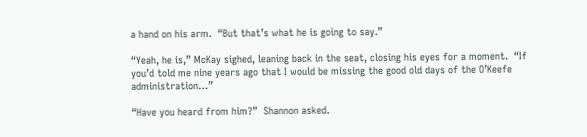a hand on his arm.  “But that’s what he is going to say.”

“Yeah, he is,” McKay sighed, leaning back in the seat, closing his eyes for a moment.  “If you’d told me nine years ago that I would be missing the good old days of the O’Keefe administration…”

“Have you heard from him?”  Shannon asked.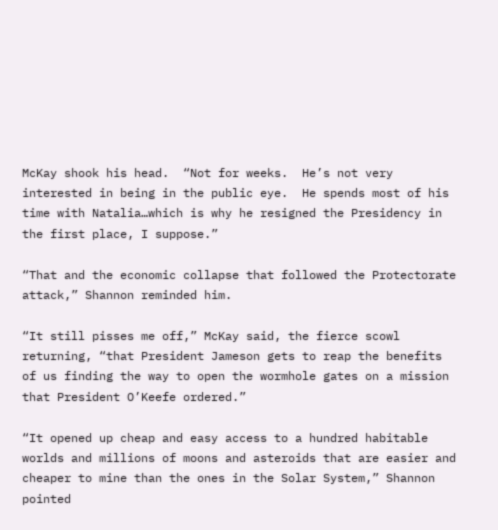McKay shook his head.  “Not for weeks.  He’s not very interested in being in the public eye.  He spends most of his time with Natalia…which is why he resigned the Presidency in the first place, I suppose.”

“That and the economic collapse that followed the Protectorate attack,” Shannon reminded him.

“It still pisses me off,” McKay said, the fierce scowl returning, “that President Jameson gets to reap the benefits of us finding the way to open the wormhole gates on a mission that President O’Keefe ordered.”

“It opened up cheap and easy access to a hundred habitable worlds and millions of moons and asteroids that are easier and cheaper to mine than the ones in the Solar System,” Shannon pointed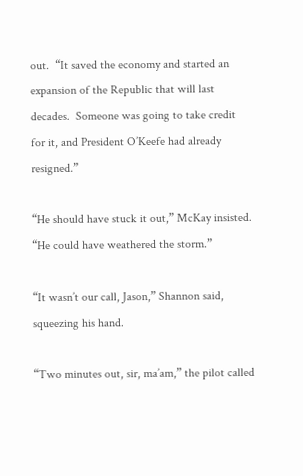out.  “It saved the economy and started an expansion of the Republic that will last decades.  Someone was going to take credit for it, and President O’Keefe had already resigned.”

“He should have stuck it out,” McKay insisted.  “He could have weathered the storm.”

“It wasn’t our call, Jason,” Shannon said, squeezing his hand.

“Two minutes out, sir, ma’am,” the pilot called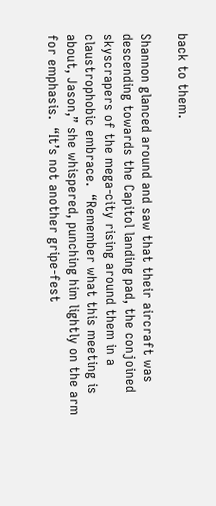back to them.

Shannon glanced around and saw that their aircraft was descending towards the Capitol landing pad, the conjoined skyscrapers of the mega-city rising around them in a claustrophobic embrace.  “Remember what this meeting is about, Jason,” she whispered, punching him lightly on the arm for emphasis.  “It’s not another gripe-fest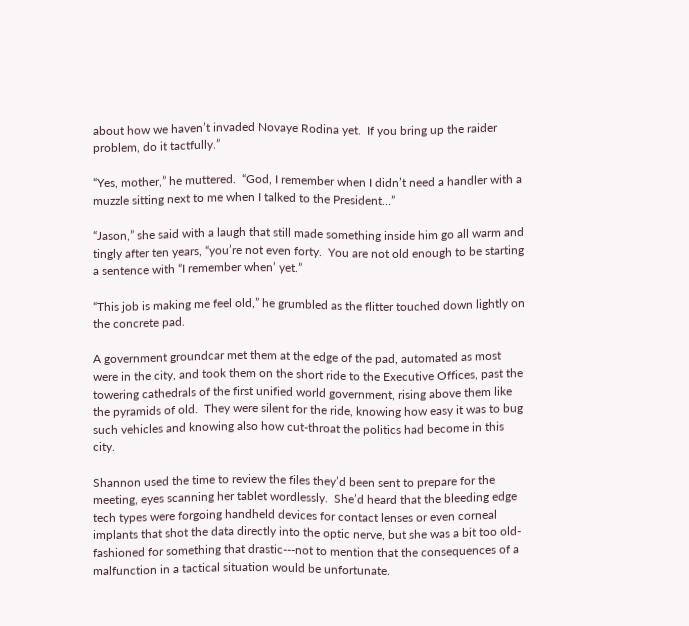about how we haven’t invaded Novaye Rodina yet.  If you bring up the raider problem, do it tactfully.”

“Yes, mother,” he muttered.  “God, I remember when I didn’t need a handler with a muzzle sitting next to me when I talked to the President…”

“Jason,” she said with a laugh that still made something inside him go all warm and tingly after ten years, “you’re not even forty.  You are not old enough to be starting a sentence with “I remember when’ yet.”

“This job is making me feel old,” he grumbled as the flitter touched down lightly on the concrete pad.

A government groundcar met them at the edge of the pad, automated as most were in the city, and took them on the short ride to the Executive Offices, past the towering cathedrals of the first unified world government, rising above them like the pyramids of old.  They were silent for the ride, knowing how easy it was to bug such vehicles and knowing also how cut-throat the politics had become in this city.

Shannon used the time to review the files they’d been sent to prepare for the meeting, eyes scanning her tablet wordlessly.  She’d heard that the bleeding edge tech types were forgoing handheld devices for contact lenses or even corneal implants that shot the data directly into the optic nerve, but she was a bit too old-fashioned for something that drastic---not to mention that the consequences of a malfunction in a tactical situation would be unfortunate.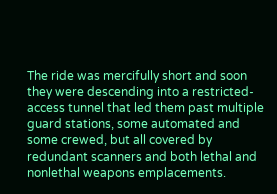The ride was mercifully short and soon they were descending into a restricted-access tunnel that led them past multiple guard stations, some automated and some crewed, but all covered by redundant scanners and both lethal and nonlethal weapons emplacements.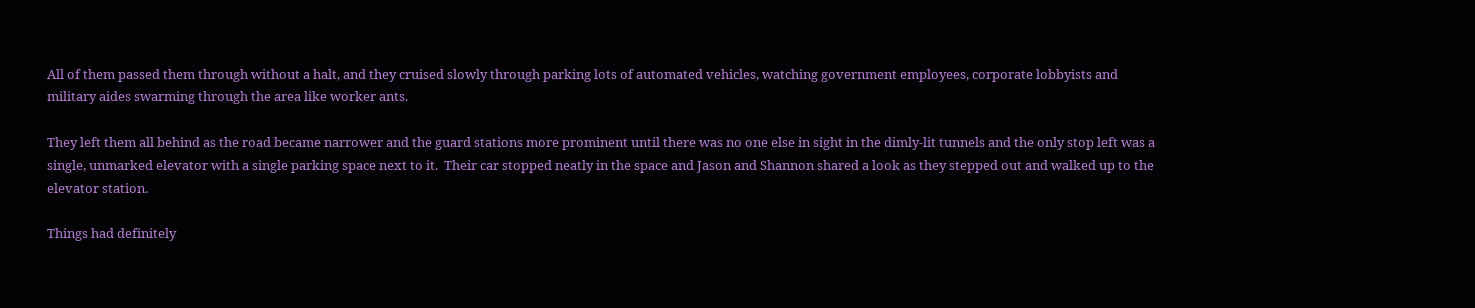All of them passed them through without a halt, and they cruised slowly through parking lots of automated vehicles, watching government employees, corporate lobbyists and military aides swarming through the area like worker ants.

They left them all behind as the road became narrower and the guard stations more prominent until there was no one else in sight in the dimly-lit tunnels and the only stop left was a single, unmarked elevator with a single parking space next to it.  Their car stopped neatly in the space and Jason and Shannon shared a look as they stepped out and walked up to the elevator station.

Things had definitely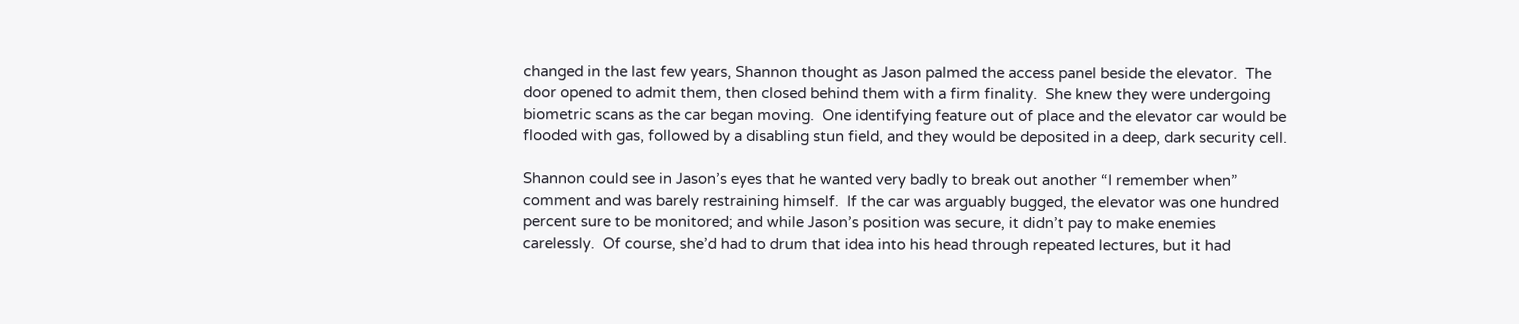changed in the last few years, Shannon thought as Jason palmed the access panel beside the elevator.  The door opened to admit them, then closed behind them with a firm finality.  She knew they were undergoing biometric scans as the car began moving.  One identifying feature out of place and the elevator car would be flooded with gas, followed by a disabling stun field, and they would be deposited in a deep, dark security cell.

Shannon could see in Jason’s eyes that he wanted very badly to break out another “I remember when” comment and was barely restraining himself.  If the car was arguably bugged, the elevator was one hundred percent sure to be monitored; and while Jason’s position was secure, it didn’t pay to make enemies carelessly.  Of course, she’d had to drum that idea into his head through repeated lectures, but it had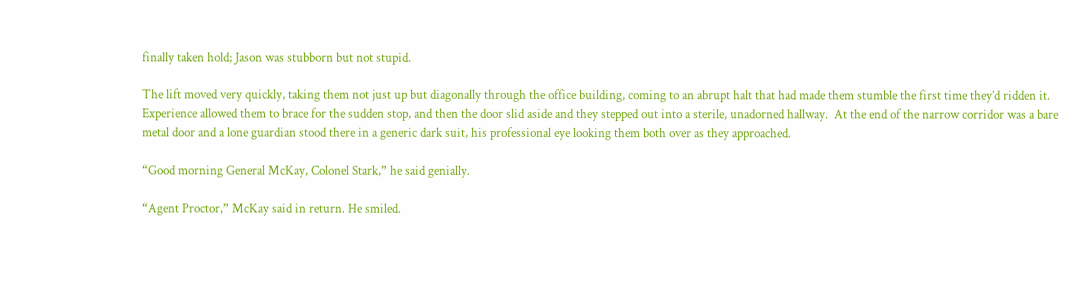finally taken hold; Jason was stubborn but not stupid.

The lift moved very quickly, taking them not just up but diagonally through the office building, coming to an abrupt halt that had made them stumble the first time they’d ridden it.  Experience allowed them to brace for the sudden stop, and then the door slid aside and they stepped out into a sterile, unadorned hallway.  At the end of the narrow corridor was a bare metal door and a lone guardian stood there in a generic dark suit, his professional eye looking them both over as they approached.

“Good morning General McKay, Colonel Stark,” he said genially.

“Agent Proctor,” McKay said in return. He smiled.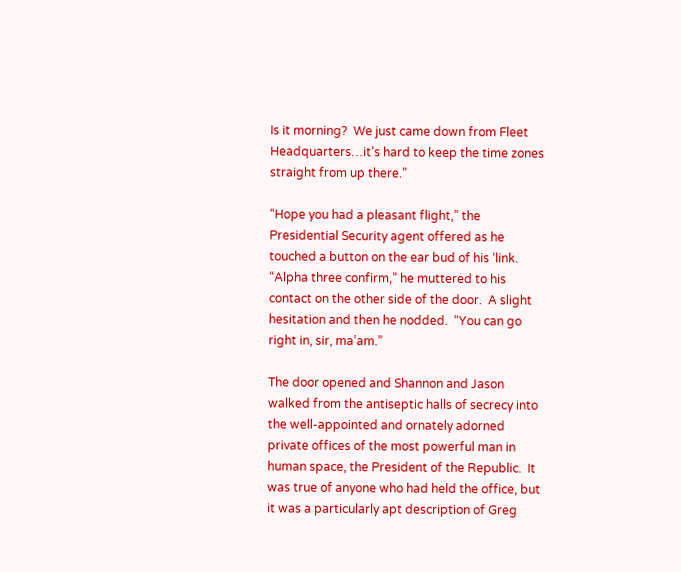Is it morning?  We just came down from Fleet Headquarters…it’s hard to keep the time zones straight from up there.”

“Hope you had a pleasant flight,” the Presidential Security agent offered as he touched a button on the ear bud of his ‘link.  “Alpha three confirm,” he muttered to his contact on the other side of the door.  A slight hesitation and then he nodded.  “You can go right in, sir, ma’am.”

The door opened and Shannon and Jason walked from the antiseptic halls of secrecy into the well-appointed and ornately adorned private offices of the most powerful man in human space, the President of the Republic.  It was true of anyone who had held the office, but it was a particularly apt description of Greg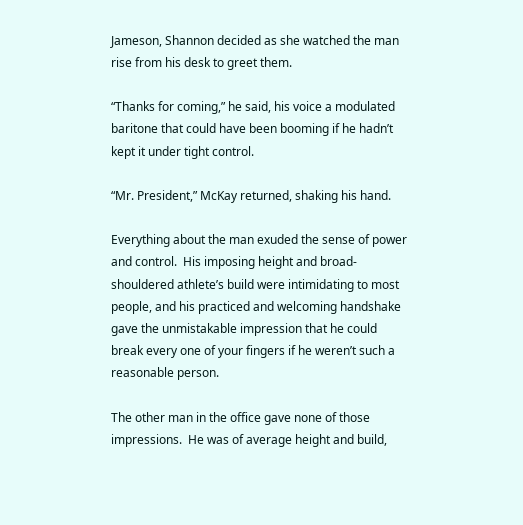Jameson, Shannon decided as she watched the man rise from his desk to greet them.

“Thanks for coming,” he said, his voice a modulated baritone that could have been booming if he hadn’t kept it under tight control.

“Mr. President,” McKay returned, shaking his hand.

Everything about the man exuded the sense of power and control.  His imposing height and broad-shouldered athlete’s build were intimidating to most people, and his practiced and welcoming handshake gave the unmistakable impression that he could break every one of your fingers if he weren’t such a reasonable person.

The other man in the office gave none of those impressions.  He was of average height and build,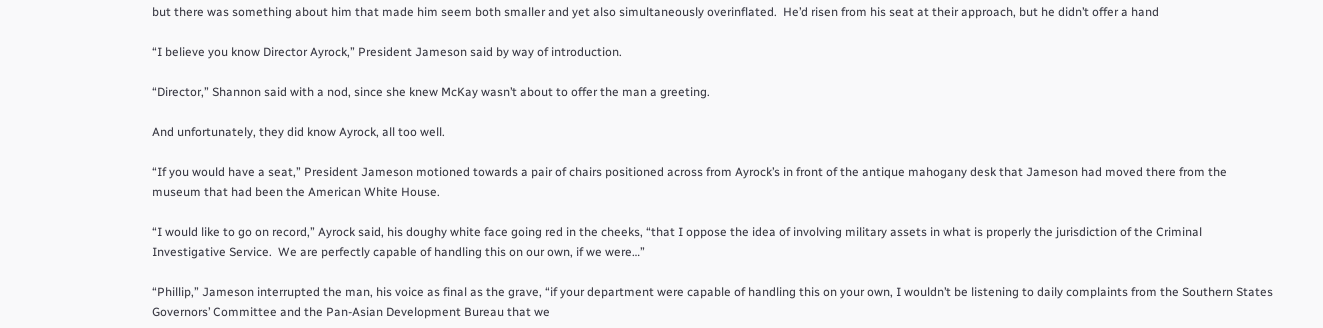but there was something about him that made him seem both smaller and yet also simultaneously overinflated.  He’d risen from his seat at their approach, but he didn’t offer a hand

“I believe you know Director Ayrock,” President Jameson said by way of introduction.

“Director,” Shannon said with a nod, since she knew McKay wasn’t about to offer the man a greeting.

And unfortunately, they did know Ayrock, all too well.

“If you would have a seat,” President Jameson motioned towards a pair of chairs positioned across from Ayrock’s in front of the antique mahogany desk that Jameson had moved there from the museum that had been the American White House.

“I would like to go on record,” Ayrock said, his doughy white face going red in the cheeks, “that I oppose the idea of involving military assets in what is properly the jurisdiction of the Criminal Investigative Service.  We are perfectly capable of handling this on our own, if we were…”

“Phillip,” Jameson interrupted the man, his voice as final as the grave, “if your department were capable of handling this on your own, I wouldn’t be listening to daily complaints from the Southern States Governors’ Committee and the Pan-Asian Development Bureau that we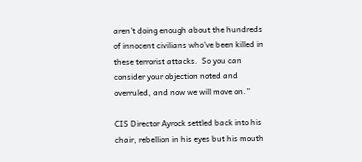aren’t doing enough about the hundreds of innocent civilians who’ve been killed in these terrorist attacks.  So you can consider your objection noted and overruled, and now we will move on.”

CIS Director Ayrock settled back into his chair, rebellion in his eyes but his mouth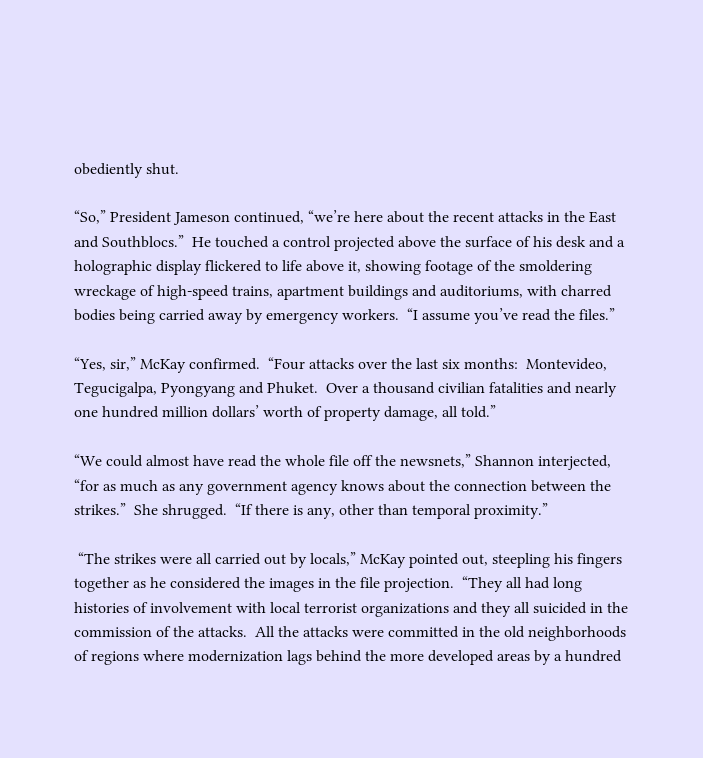obediently shut.

“So,” President Jameson continued, “we’re here about the recent attacks in the East and Southblocs.”  He touched a control projected above the surface of his desk and a holographic display flickered to life above it, showing footage of the smoldering wreckage of high-speed trains, apartment buildings and auditoriums, with charred bodies being carried away by emergency workers.  “I assume you’ve read the files.”

“Yes, sir,” McKay confirmed.  “Four attacks over the last six months:  Montevideo, Tegucigalpa, Pyongyang and Phuket.  Over a thousand civilian fatalities and nearly one hundred million dollars’ worth of property damage, all told.”

“We could almost have read the whole file off the newsnets,” Shannon interjected, “for as much as any government agency knows about the connection between the strikes.”  She shrugged.  “If there is any, other than temporal proximity.”

 “The strikes were all carried out by locals,” McKay pointed out, steepling his fingers together as he considered the images in the file projection.  “They all had long histories of involvement with local terrorist organizations and they all suicided in the commission of the attacks.  All the attacks were committed in the old neighborhoods of regions where modernization lags behind the more developed areas by a hundred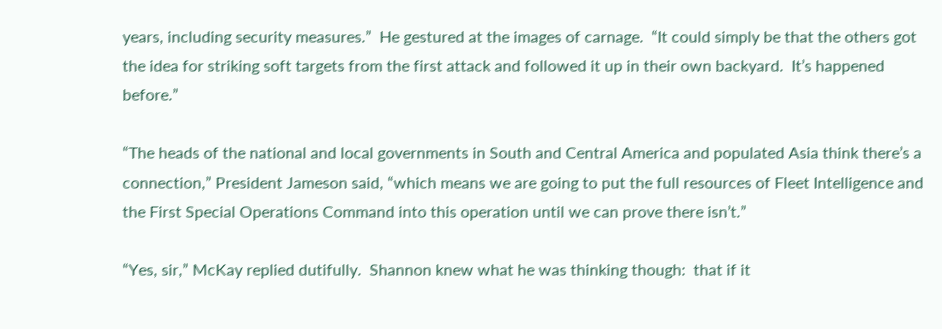years, including security measures.”  He gestured at the images of carnage.  “It could simply be that the others got the idea for striking soft targets from the first attack and followed it up in their own backyard.  It’s happened before.”

“The heads of the national and local governments in South and Central America and populated Asia think there’s a connection,” President Jameson said, “which means we are going to put the full resources of Fleet Intelligence and the First Special Operations Command into this operation until we can prove there isn’t.”

“Yes, sir,” McKay replied dutifully.  Shannon knew what he was thinking though:  that if it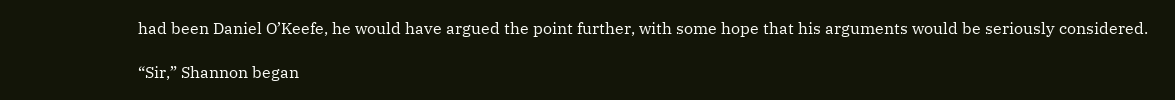had been Daniel O’Keefe, he would have argued the point further, with some hope that his arguments would be seriously considered.

“Sir,” Shannon began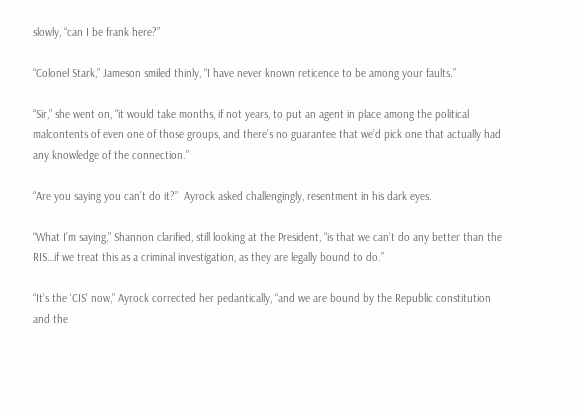slowly, “can I be frank here?”

“Colonel Stark,” Jameson smiled thinly, “I have never known reticence to be among your faults.”

“Sir,” she went on, “it would take months, if not years, to put an agent in place among the political malcontents of even one of those groups, and there’s no guarantee that we’d pick one that actually had any knowledge of the connection.”

“Are you saying you can’t do it?”  Ayrock asked challengingly, resentment in his dark eyes.

“What I’m saying,” Shannon clarified, still looking at the President, “is that we can’t do any better than the RIS…if we treat this as a criminal investigation, as they are legally bound to do.”

“It’s the ‘CIS’ now,” Ayrock corrected her pedantically, “and we are bound by the Republic constitution and the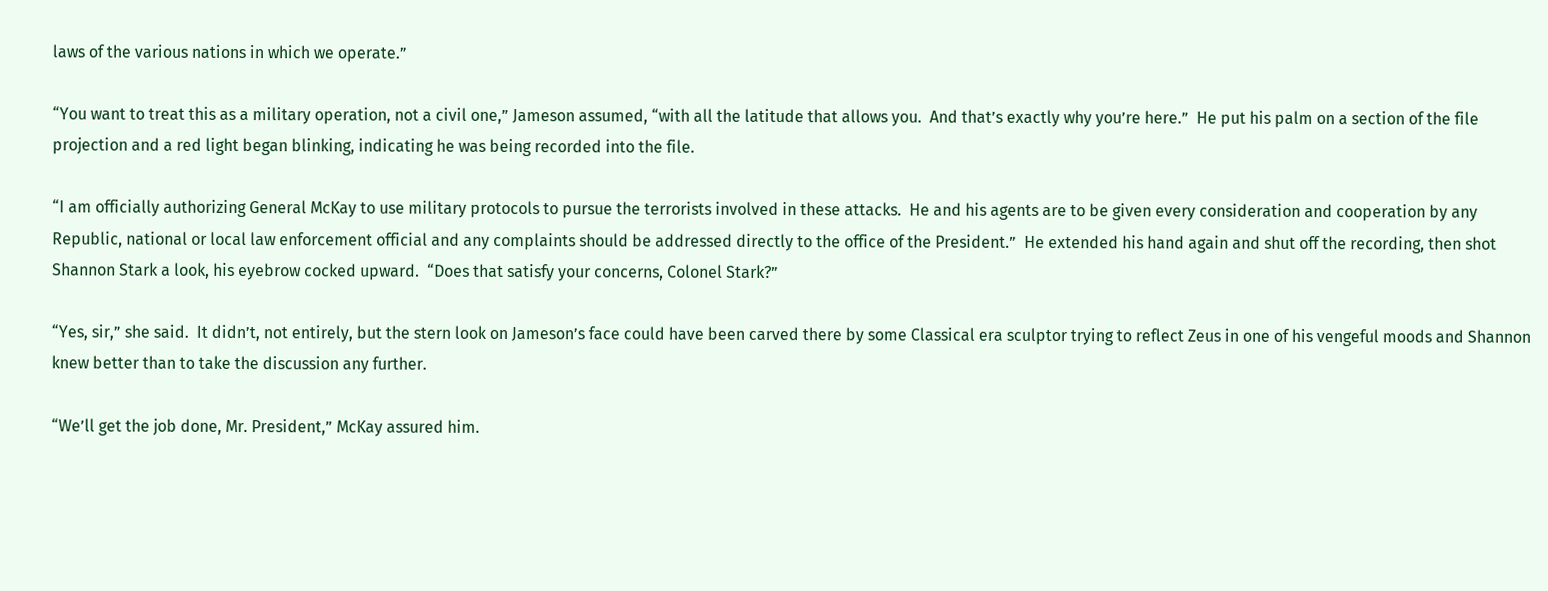laws of the various nations in which we operate.”

“You want to treat this as a military operation, not a civil one,” Jameson assumed, “with all the latitude that allows you.  And that’s exactly why you’re here.”  He put his palm on a section of the file projection and a red light began blinking, indicating he was being recorded into the file.

“I am officially authorizing General McKay to use military protocols to pursue the terrorists involved in these attacks.  He and his agents are to be given every consideration and cooperation by any Republic, national or local law enforcement official and any complaints should be addressed directly to the office of the President.”  He extended his hand again and shut off the recording, then shot Shannon Stark a look, his eyebrow cocked upward.  “Does that satisfy your concerns, Colonel Stark?”

“Yes, sir,” she said.  It didn’t, not entirely, but the stern look on Jameson’s face could have been carved there by some Classical era sculptor trying to reflect Zeus in one of his vengeful moods and Shannon knew better than to take the discussion any further.

“We’ll get the job done, Mr. President,” McKay assured him.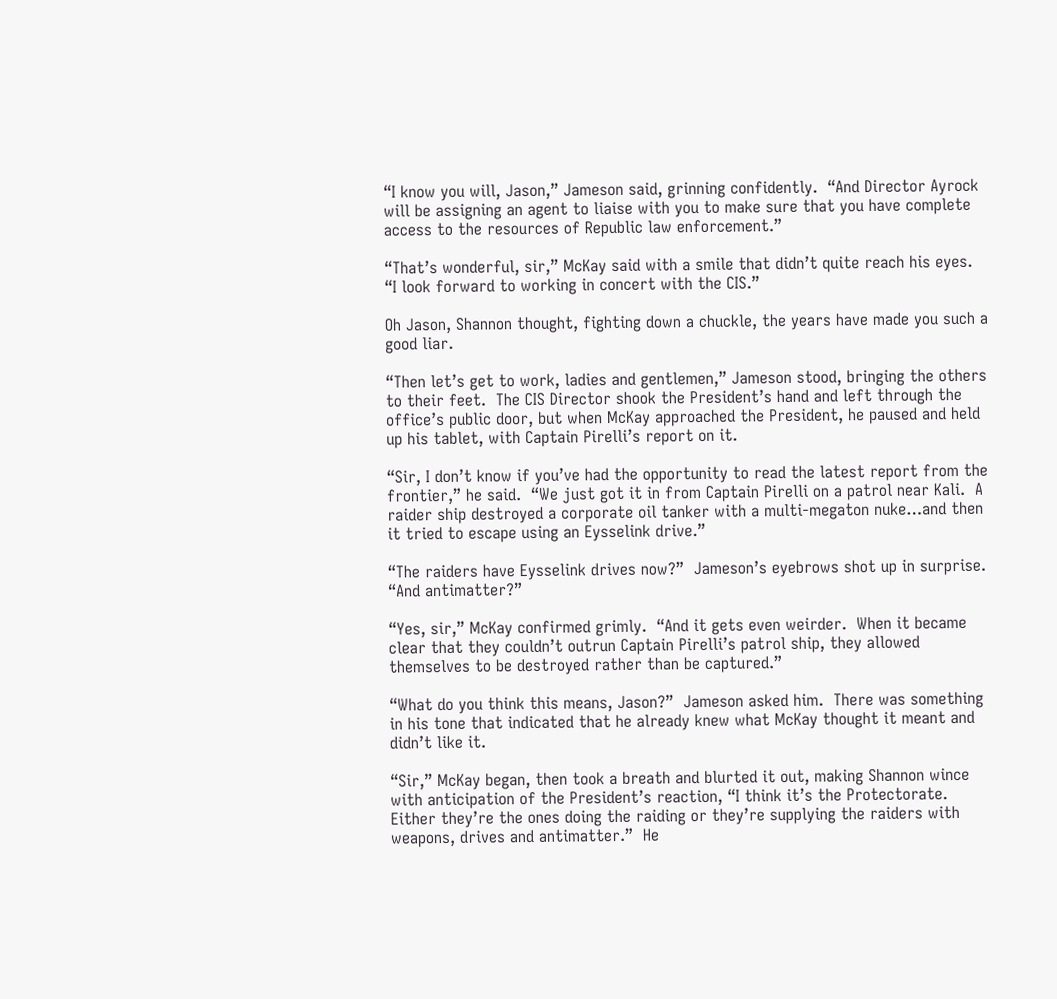“I know you will, Jason,” Jameson said, grinning confidently.  “And Director Ayrock will be assigning an agent to liaise with you to make sure that you have complete access to the resources of Republic law enforcement.”

“That’s wonderful, sir,” McKay said with a smile that didn’t quite reach his eyes.  “I look forward to working in concert with the CIS.”

Oh Jason, Shannon thought, fighting down a chuckle, the years have made you such a good liar.

“Then let’s get to work, ladies and gentlemen,” Jameson stood, bringing the others to their feet.  The CIS Director shook the President’s hand and left through the office’s public door, but when McKay approached the President, he paused and held up his tablet, with Captain Pirelli’s report on it.

“Sir, I don’t know if you’ve had the opportunity to read the latest report from the frontier,” he said.  “We just got it in from Captain Pirelli on a patrol near Kali.  A raider ship destroyed a corporate oil tanker with a multi-megaton nuke…and then it tried to escape using an Eysselink drive.”

“The raiders have Eysselink drives now?”  Jameson’s eyebrows shot up in surprise.  “And antimatter?”

“Yes, sir,” McKay confirmed grimly.  “And it gets even weirder.  When it became clear that they couldn’t outrun Captain Pirelli’s patrol ship, they allowed themselves to be destroyed rather than be captured.”

“What do you think this means, Jason?”  Jameson asked him.  There was something in his tone that indicated that he already knew what McKay thought it meant and didn’t like it.

“Sir,” McKay began, then took a breath and blurted it out, making Shannon wince with anticipation of the President’s reaction, “I think it’s the Protectorate.  Either they’re the ones doing the raiding or they’re supplying the raiders with weapons, drives and antimatter.”  He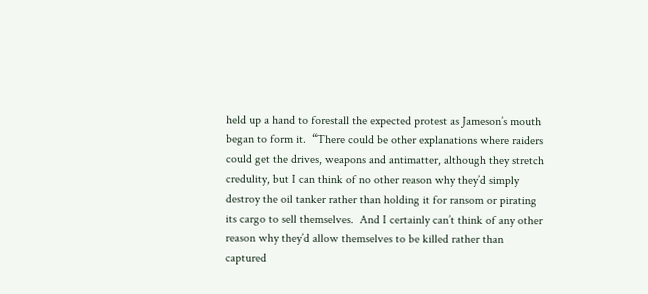held up a hand to forestall the expected protest as Jameson’s mouth began to form it.  “There could be other explanations where raiders could get the drives, weapons and antimatter, although they stretch credulity, but I can think of no other reason why they’d simply destroy the oil tanker rather than holding it for ransom or pirating its cargo to sell themselves.  And I certainly can’t think of any other reason why they’d allow themselves to be killed rather than captured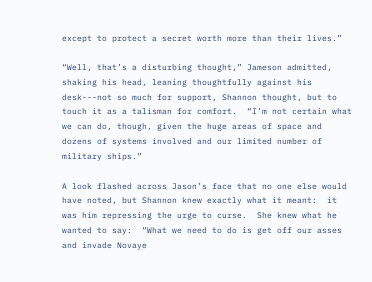except to protect a secret worth more than their lives.”

“Well, that’s a disturbing thought,” Jameson admitted, shaking his head, leaning thoughtfully against his desk---not so much for support, Shannon thought, but to touch it as a talisman for comfort.  “I’m not certain what we can do, though, given the huge areas of space and dozens of systems involved and our limited number of military ships.”

A look flashed across Jason’s face that no one else would have noted, but Shannon knew exactly what it meant:  it was him repressing the urge to curse.  She knew what he wanted to say:  “What we need to do is get off our asses and invade Novaye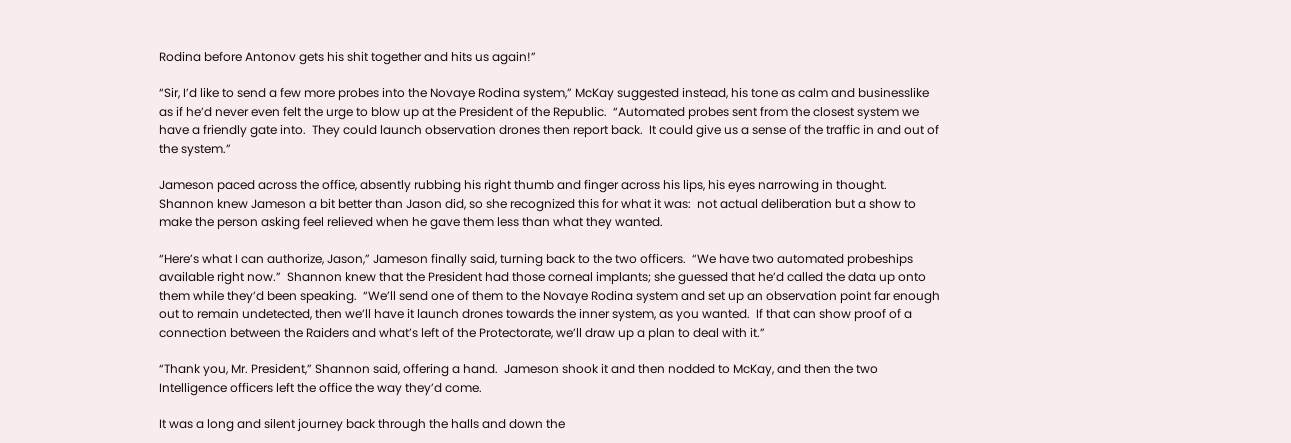Rodina before Antonov gets his shit together and hits us again!”

“Sir, I’d like to send a few more probes into the Novaye Rodina system,” McKay suggested instead, his tone as calm and businesslike as if he’d never even felt the urge to blow up at the President of the Republic.  “Automated probes sent from the closest system we have a friendly gate into.  They could launch observation drones then report back.  It could give us a sense of the traffic in and out of the system.”

Jameson paced across the office, absently rubbing his right thumb and finger across his lips, his eyes narrowing in thought.  Shannon knew Jameson a bit better than Jason did, so she recognized this for what it was:  not actual deliberation but a show to make the person asking feel relieved when he gave them less than what they wanted.

“Here’s what I can authorize, Jason,” Jameson finally said, turning back to the two officers.  “We have two automated probeships available right now.”  Shannon knew that the President had those corneal implants; she guessed that he’d called the data up onto them while they’d been speaking.  “We’ll send one of them to the Novaye Rodina system and set up an observation point far enough out to remain undetected, then we’ll have it launch drones towards the inner system, as you wanted.  If that can show proof of a connection between the Raiders and what’s left of the Protectorate, we’ll draw up a plan to deal with it.”

“Thank you, Mr. President,” Shannon said, offering a hand.  Jameson shook it and then nodded to McKay, and then the two Intelligence officers left the office the way they’d come.

It was a long and silent journey back through the halls and down the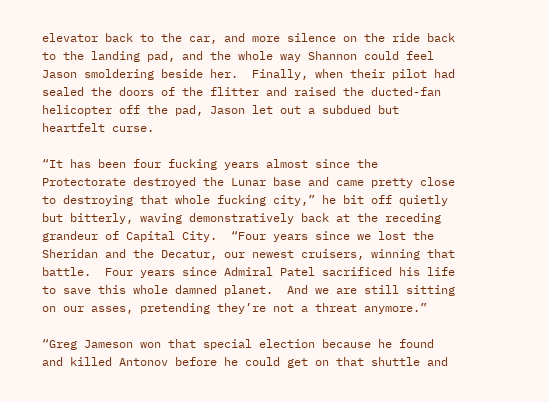elevator back to the car, and more silence on the ride back to the landing pad, and the whole way Shannon could feel Jason smoldering beside her.  Finally, when their pilot had sealed the doors of the flitter and raised the ducted-fan helicopter off the pad, Jason let out a subdued but heartfelt curse.

“It has been four fucking years almost since the Protectorate destroyed the Lunar base and came pretty close to destroying that whole fucking city,” he bit off quietly but bitterly, waving demonstratively back at the receding grandeur of Capital City.  “Four years since we lost the Sheridan and the Decatur, our newest cruisers, winning that battle.  Four years since Admiral Patel sacrificed his life to save this whole damned planet.  And we are still sitting on our asses, pretending they’re not a threat anymore.”

“Greg Jameson won that special election because he found and killed Antonov before he could get on that shuttle and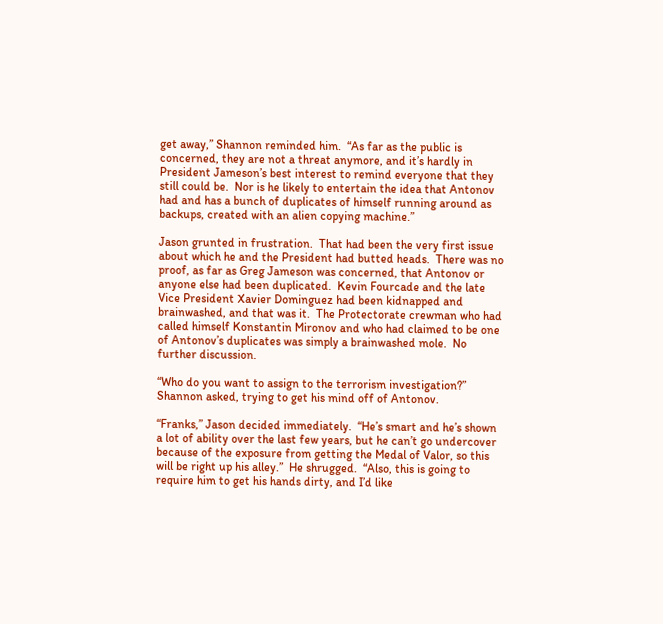get away,” Shannon reminded him.  “As far as the public is concerned, they are not a threat anymore, and it’s hardly in President Jameson’s best interest to remind everyone that they still could be.  Nor is he likely to entertain the idea that Antonov had and has a bunch of duplicates of himself running around as backups, created with an alien copying machine.”

Jason grunted in frustration.  That had been the very first issue about which he and the President had butted heads.  There was no proof, as far as Greg Jameson was concerned, that Antonov or anyone else had been duplicated.  Kevin Fourcade and the late Vice President Xavier Dominguez had been kidnapped and brainwashed, and that was it.  The Protectorate crewman who had called himself Konstantin Mironov and who had claimed to be one of Antonov’s duplicates was simply a brainwashed mole.  No further discussion.

“Who do you want to assign to the terrorism investigation?”  Shannon asked, trying to get his mind off of Antonov.

“Franks,” Jason decided immediately.  “He’s smart and he’s shown a lot of ability over the last few years, but he can’t go undercover because of the exposure from getting the Medal of Valor, so this will be right up his alley.”  He shrugged.  “Also, this is going to require him to get his hands dirty, and I’d like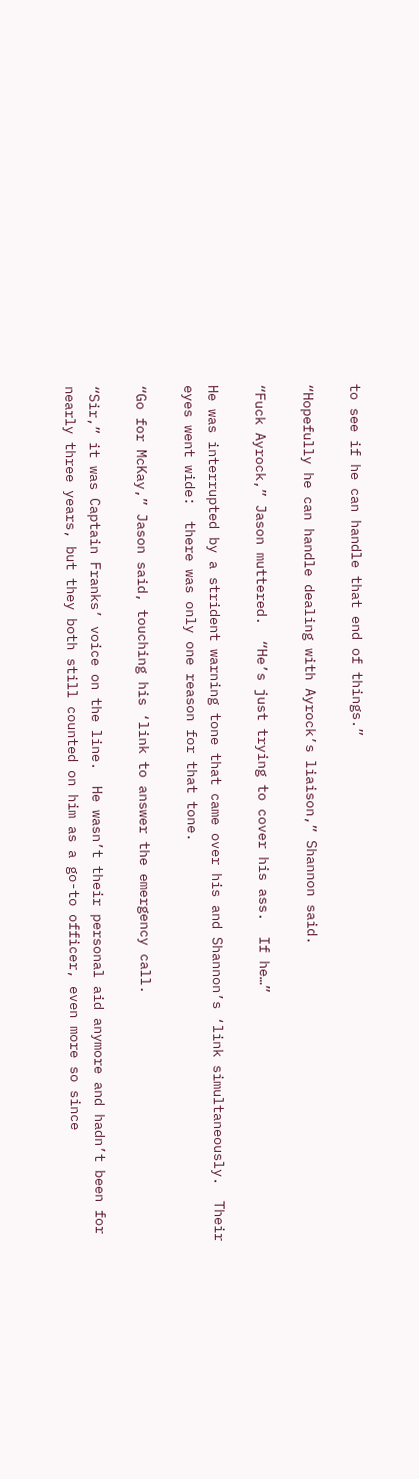to see if he can handle that end of things.”

“Hopefully he can handle dealing with Ayrock’s liaison,” Shannon said.

“Fuck Ayrock,” Jason muttered.  “He’s just trying to cover his ass.  If he…”

He was interrupted by a strident warning tone that came over his and Shannon’s ‘link simultaneously.  Their eyes went wide:  there was only one reason for that tone.

“Go for McKay,” Jason said, touching his ‘link to answer the emergency call.

“Sir,” it was Captain Franks’ voice on the line.  He wasn’t their personal aid anymore and hadn’t been for nearly three years, but they both still counted on him as a go-to officer, even more so since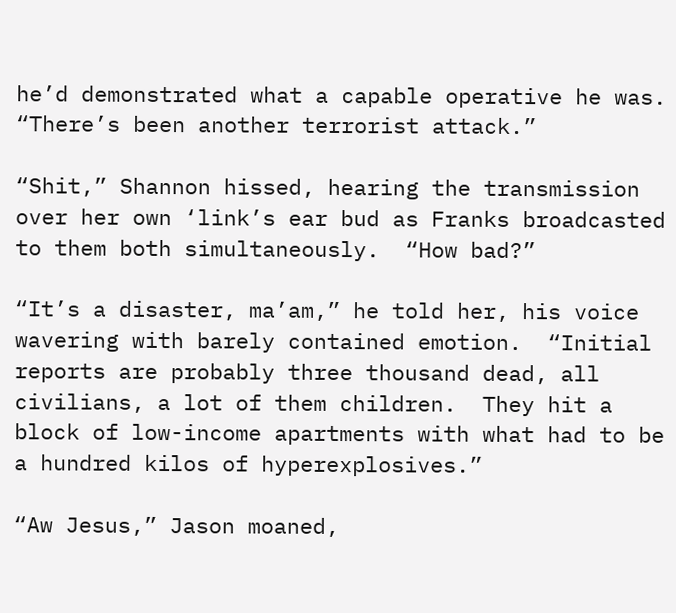he’d demonstrated what a capable operative he was.  “There’s been another terrorist attack.”

“Shit,” Shannon hissed, hearing the transmission over her own ‘link’s ear bud as Franks broadcasted to them both simultaneously.  “How bad?”

“It’s a disaster, ma’am,” he told her, his voice wavering with barely contained emotion.  “Initial reports are probably three thousand dead, all civilians, a lot of them children.  They hit a block of low-income apartments with what had to be a hundred kilos of hyperexplosives.”

“Aw Jesus,” Jason moaned,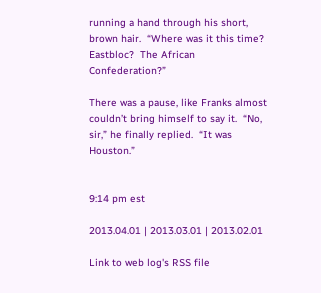running a hand through his short, brown hair.  “Where was it this time?  Eastbloc?  The African Confederation?”

There was a pause, like Franks almost couldn’t bring himself to say it.  “No, sir,” he finally replied.  “It was Houston.”


9:14 pm est

2013.04.01 | 2013.03.01 | 2013.02.01

Link to web log's RSS file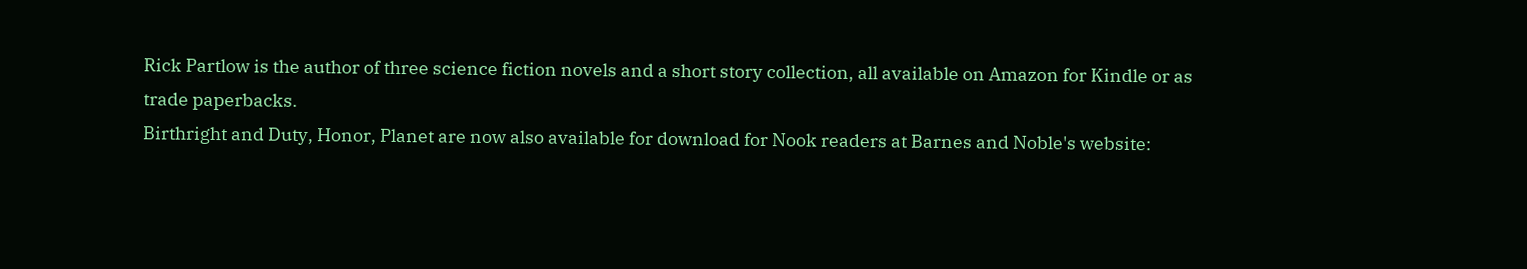Rick Partlow is the author of three science fiction novels and a short story collection, all available on Amazon for Kindle or as trade paperbacks.
Birthright and Duty, Honor, Planet are now also available for download for Nook readers at Barnes and Noble's website: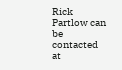Rick Partlow can be contacted at